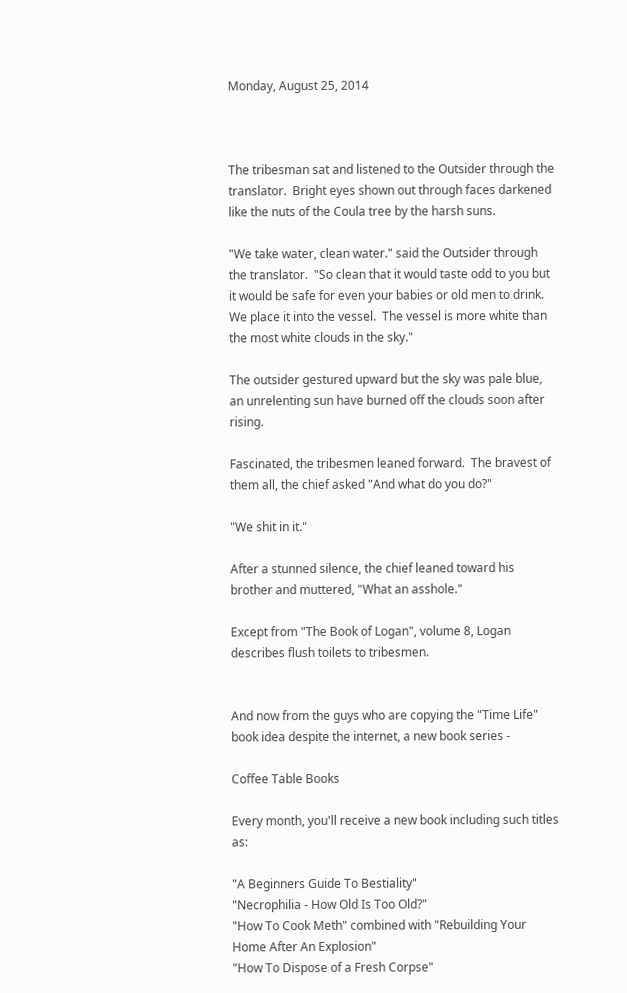Monday, August 25, 2014



The tribesman sat and listened to the Outsider through the translator.  Bright eyes shown out through faces darkened like the nuts of the Coula tree by the harsh suns.

"We take water, clean water." said the Outsider through the translator.  "So clean that it would taste odd to you but it would be safe for even your babies or old men to drink.  We place it into the vessel.  The vessel is more white than the most white clouds in the sky."

The outsider gestured upward but the sky was pale blue, an unrelenting sun have burned off the clouds soon after rising.

Fascinated, the tribesmen leaned forward.  The bravest of them all, the chief asked "And what do you do?"

"We shit in it."

After a stunned silence, the chief leaned toward his brother and muttered, "What an asshole."

Except from "The Book of Logan", volume 8, Logan describes flush toilets to tribesmen.


And now from the guys who are copying the "Time Life" book idea despite the internet, a new book series -

Coffee Table Books

Every month, you'll receive a new book including such titles as:

"A Beginners Guide To Bestiality"
"Necrophilia - How Old Is Too Old?"
"How To Cook Meth" combined with "Rebuilding Your Home After An Explosion"
"How To Dispose of a Fresh Corpse"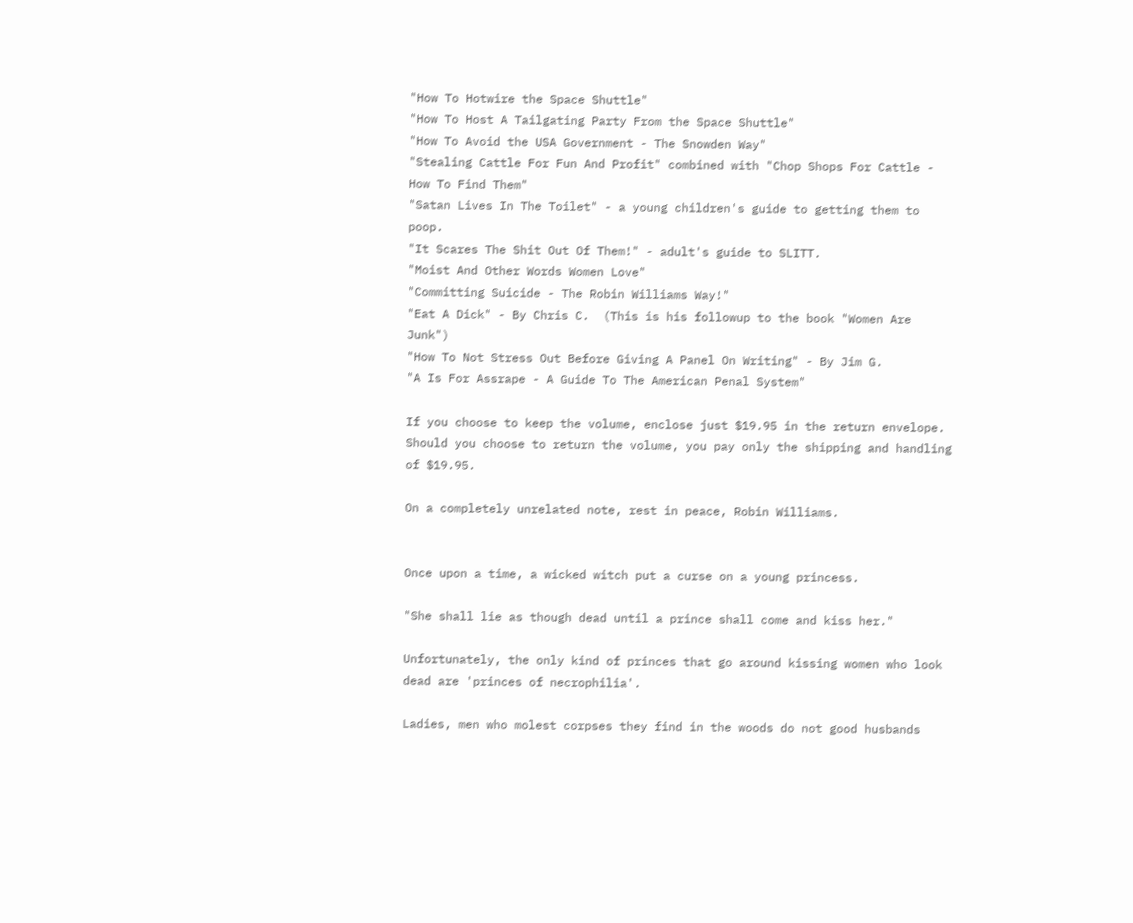"How To Hotwire the Space Shuttle"
"How To Host A Tailgating Party From the Space Shuttle"
"How To Avoid the USA Government - The Snowden Way"
"Stealing Cattle For Fun And Profit" combined with "Chop Shops For Cattle - How To Find Them"
"Satan Lives In The Toilet" - a young children's guide to getting them to poop.
"It Scares The Shit Out Of Them!" - adult's guide to SLITT.
"Moist And Other Words Women Love"
"Committing Suicide - The Robin Williams Way!"
"Eat A Dick" - By Chris C.  (This is his followup to the book "Women Are Junk")
"How To Not Stress Out Before Giving A Panel On Writing" - By Jim G.
"A Is For Assrape - A Guide To The American Penal System"

If you choose to keep the volume, enclose just $19.95 in the return envelope.  Should you choose to return the volume, you pay only the shipping and handling of $19.95.

On a completely unrelated note, rest in peace, Robin Williams.


Once upon a time, a wicked witch put a curse on a young princess.

"She shall lie as though dead until a prince shall come and kiss her."

Unfortunately, the only kind of princes that go around kissing women who look dead are 'princes of necrophilia'.

Ladies, men who molest corpses they find in the woods do not good husbands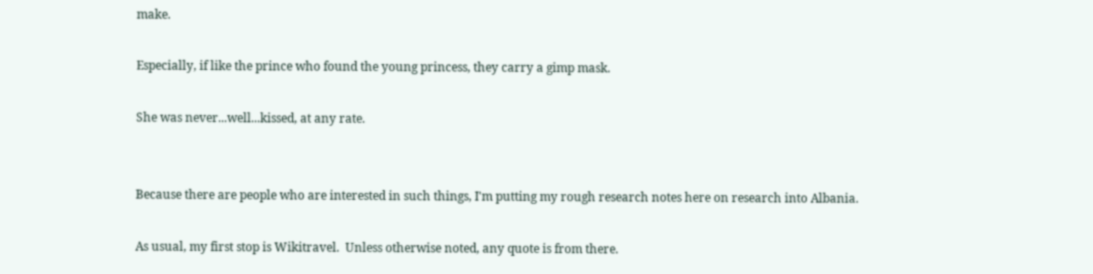make.

Especially, if like the prince who found the young princess, they carry a gimp mask.

She was never...well...kissed, at any rate.


Because there are people who are interested in such things, I'm putting my rough research notes here on research into Albania.

As usual, my first stop is Wikitravel.  Unless otherwise noted, any quote is from there.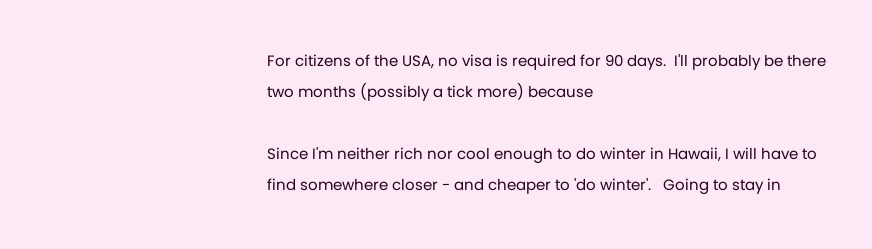For citizens of the USA, no visa is required for 90 days.  I'll probably be there two months (possibly a tick more) because

Since I'm neither rich nor cool enough to do winter in Hawaii, I will have to find somewhere closer - and cheaper to 'do winter'.   Going to stay in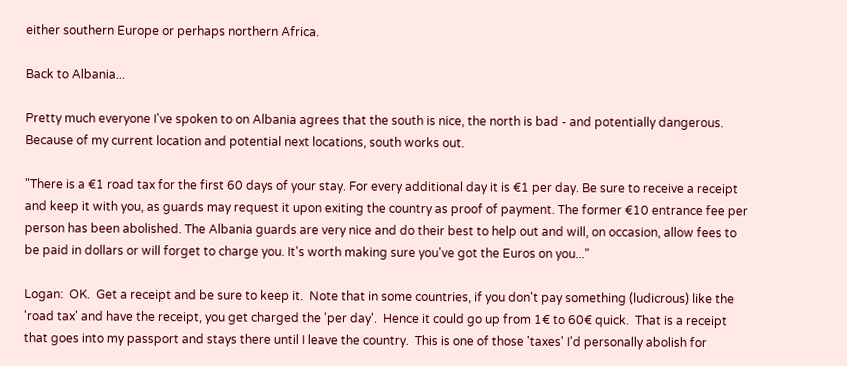either southern Europe or perhaps northern Africa.

Back to Albania...

Pretty much everyone I've spoken to on Albania agrees that the south is nice, the north is bad - and potentially dangerous.  Because of my current location and potential next locations, south works out.

"There is a €1 road tax for the first 60 days of your stay. For every additional day it is €1 per day. Be sure to receive a receipt and keep it with you, as guards may request it upon exiting the country as proof of payment. The former €10 entrance fee per person has been abolished. The Albania guards are very nice and do their best to help out and will, on occasion, allow fees to be paid in dollars or will forget to charge you. It's worth making sure you've got the Euros on you..."

Logan:  OK.  Get a receipt and be sure to keep it.  Note that in some countries, if you don't pay something (ludicrous) like the 'road tax' and have the receipt, you get charged the 'per day'.  Hence it could go up from 1€ to 60€ quick.  That is a receipt that goes into my passport and stays there until I leave the country.  This is one of those 'taxes' I'd personally abolish for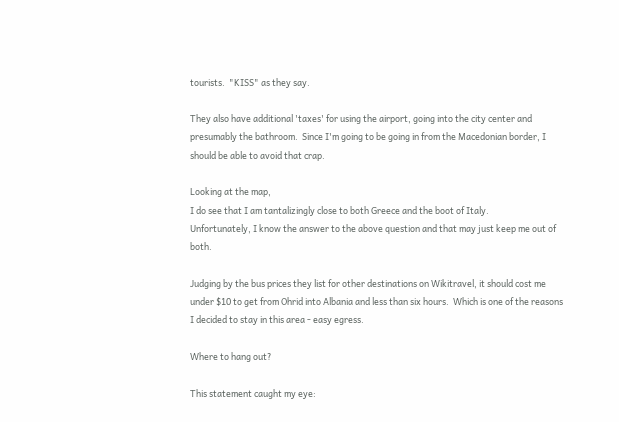tourists.  "KISS" as they say.

They also have additional 'taxes' for using the airport, going into the city center and presumably the bathroom.  Since I'm going to be going in from the Macedonian border, I should be able to avoid that crap.

Looking at the map,
I do see that I am tantalizingly close to both Greece and the boot of Italy.
Unfortunately, I know the answer to the above question and that may just keep me out of both.

Judging by the bus prices they list for other destinations on Wikitravel, it should cost me under $10 to get from Ohrid into Albania and less than six hours.  Which is one of the reasons I decided to stay in this area - easy egress.

Where to hang out?

This statement caught my eye: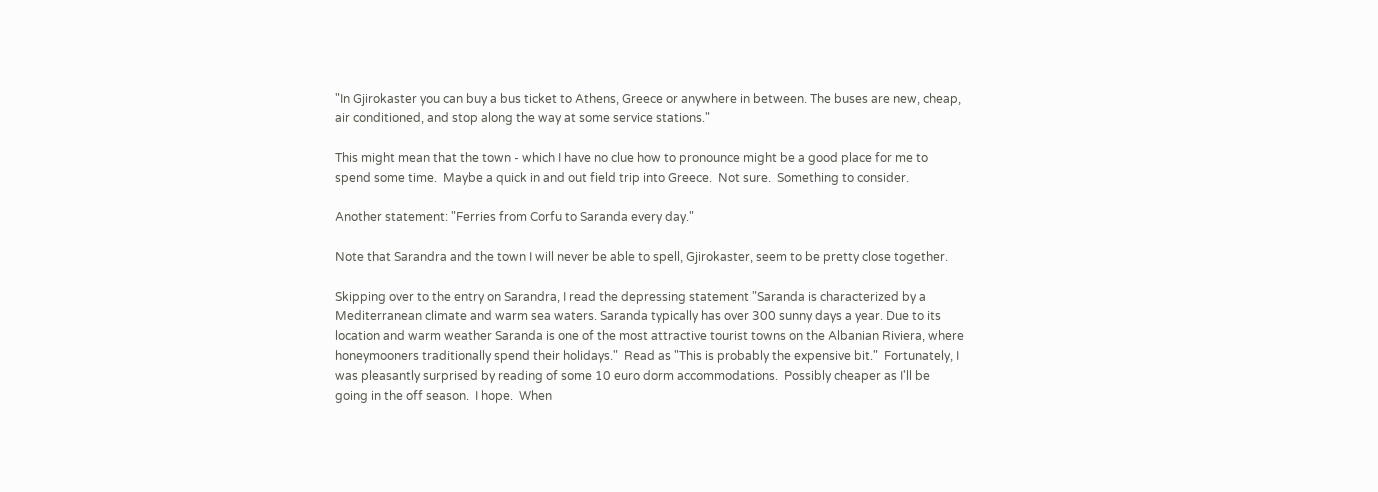"In Gjirokaster you can buy a bus ticket to Athens, Greece or anywhere in between. The buses are new, cheap, air conditioned, and stop along the way at some service stations."

This might mean that the town - which I have no clue how to pronounce might be a good place for me to spend some time.  Maybe a quick in and out field trip into Greece.  Not sure.  Something to consider.

Another statement: "Ferries from Corfu to Saranda every day."

Note that Sarandra and the town I will never be able to spell, Gjirokaster, seem to be pretty close together.

Skipping over to the entry on Sarandra, I read the depressing statement "Saranda is characterized by a Mediterranean climate and warm sea waters. Saranda typically has over 300 sunny days a year. Due to its location and warm weather Saranda is one of the most attractive tourist towns on the Albanian Riviera, where honeymooners traditionally spend their holidays."  Read as "This is probably the expensive bit."  Fortunately, I was pleasantly surprised by reading of some 10 euro dorm accommodations.  Possibly cheaper as I'll be going in the off season.  I hope.  When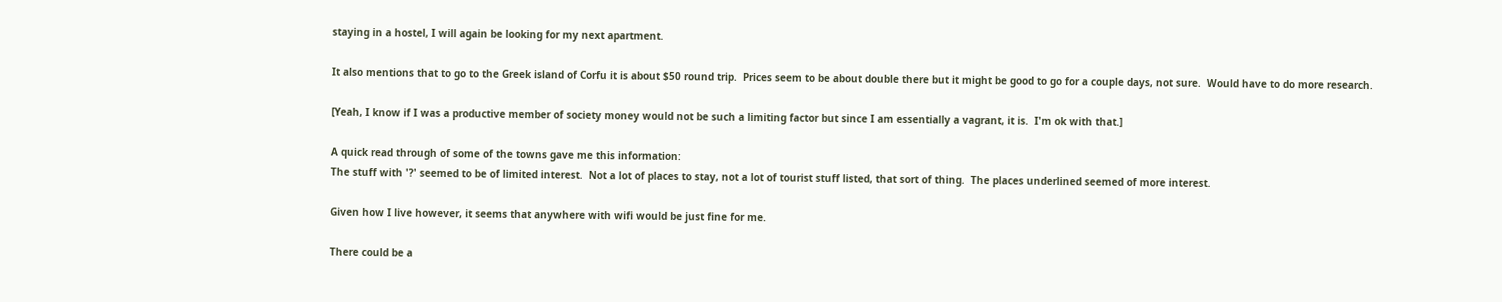staying in a hostel, I will again be looking for my next apartment.

It also mentions that to go to the Greek island of Corfu it is about $50 round trip.  Prices seem to be about double there but it might be good to go for a couple days, not sure.  Would have to do more research.

[Yeah, I know if I was a productive member of society money would not be such a limiting factor but since I am essentially a vagrant, it is.  I'm ok with that.]

A quick read through of some of the towns gave me this information:
The stuff with '?' seemed to be of limited interest.  Not a lot of places to stay, not a lot of tourist stuff listed, that sort of thing.  The places underlined seemed of more interest.

Given how I live however, it seems that anywhere with wifi would be just fine for me.

There could be a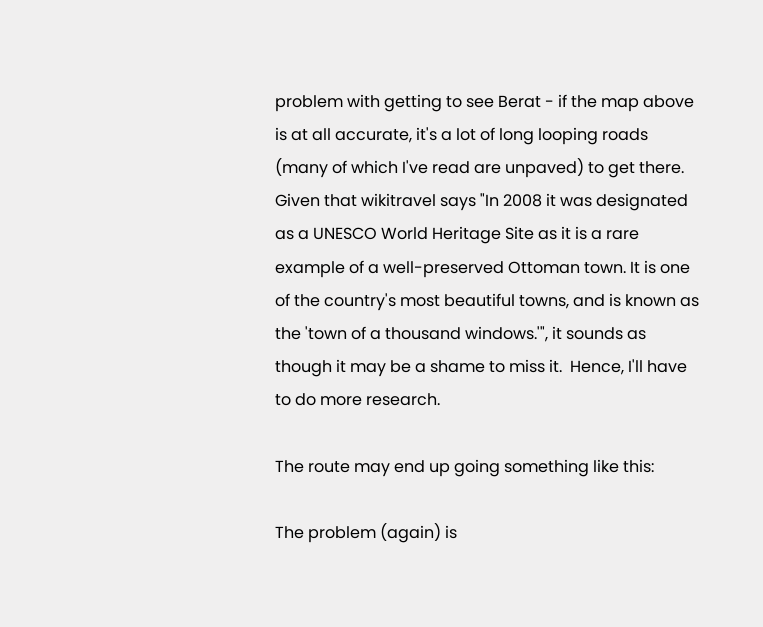problem with getting to see Berat - if the map above is at all accurate, it's a lot of long looping roads (many of which I've read are unpaved) to get there.  Given that wikitravel says "In 2008 it was designated as a UNESCO World Heritage Site as it is a rare example of a well-preserved Ottoman town. It is one of the country's most beautiful towns, and is known as the 'town of a thousand windows.'", it sounds as though it may be a shame to miss it.  Hence, I'll have to do more research.

The route may end up going something like this:

The problem (again) is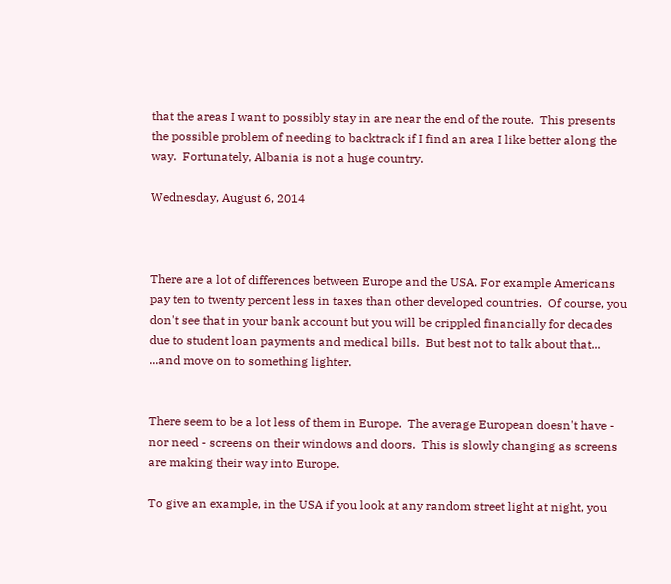that the areas I want to possibly stay in are near the end of the route.  This presents the possible problem of needing to backtrack if I find an area I like better along the way.  Fortunately, Albania is not a huge country.

Wednesday, August 6, 2014



There are a lot of differences between Europe and the USA. For example Americans pay ten to twenty percent less in taxes than other developed countries.  Of course, you don't see that in your bank account but you will be crippled financially for decades due to student loan payments and medical bills.  But best not to talk about that...
...and move on to something lighter.


There seem to be a lot less of them in Europe.  The average European doesn't have - nor need - screens on their windows and doors.  This is slowly changing as screens are making their way into Europe.

To give an example, in the USA if you look at any random street light at night, you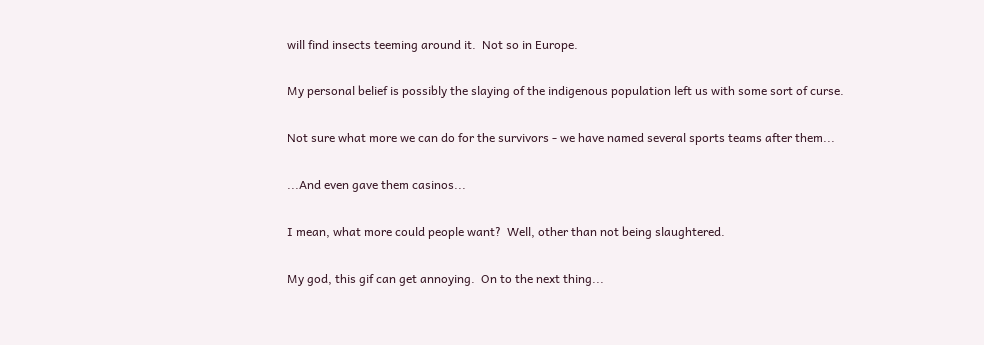will find insects teeming around it.  Not so in Europe.

My personal belief is possibly the slaying of the indigenous population left us with some sort of curse.

Not sure what more we can do for the survivors - we have named several sports teams after them...

...And even gave them casinos...

I mean, what more could people want?  Well, other than not being slaughtered.

My god, this gif can get annoying.  On to the next thing...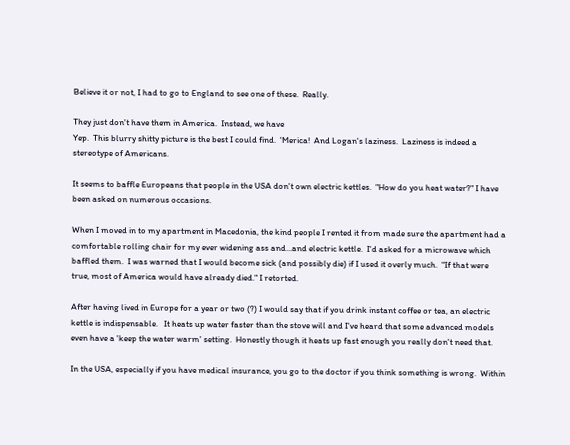Believe it or not, I had to go to England to see one of these.  Really.

They just don't have them in America.  Instead, we have
Yep.  This blurry shitty picture is the best I could find.  'Merica!  And Logan's laziness.  Laziness is indeed a stereotype of Americans.

It seems to baffle Europeans that people in the USA don't own electric kettles.  "How do you heat water?" I have been asked on numerous occasions.

When I moved in to my apartment in Macedonia, the kind people I rented it from made sure the apartment had a comfortable rolling chair for my ever widening ass and...and electric kettle.  I'd asked for a microwave which baffled them.  I was warned that I would become sick (and possibly die) if I used it overly much.  "If that were true, most of America would have already died." I retorted.

After having lived in Europe for a year or two (?) I would say that if you drink instant coffee or tea, an electric kettle is indispensable.   It heats up water faster than the stove will and I've heard that some advanced models even have a 'keep the water warm' setting.  Honestly though it heats up fast enough you really don't need that.

In the USA, especially if you have medical insurance, you go to the doctor if you think something is wrong.  Within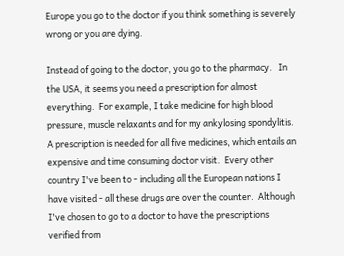Europe you go to the doctor if you think something is severely wrong or you are dying.

Instead of going to the doctor, you go to the pharmacy.   In the USA, it seems you need a prescription for almost everything.  For example, I take medicine for high blood pressure, muscle relaxants and for my ankylosing spondylitis.  A prescription is needed for all five medicines, which entails an expensive and time consuming doctor visit.  Every other country I've been to - including all the European nations I have visited - all these drugs are over the counter.  Although I've chosen to go to a doctor to have the prescriptions verified from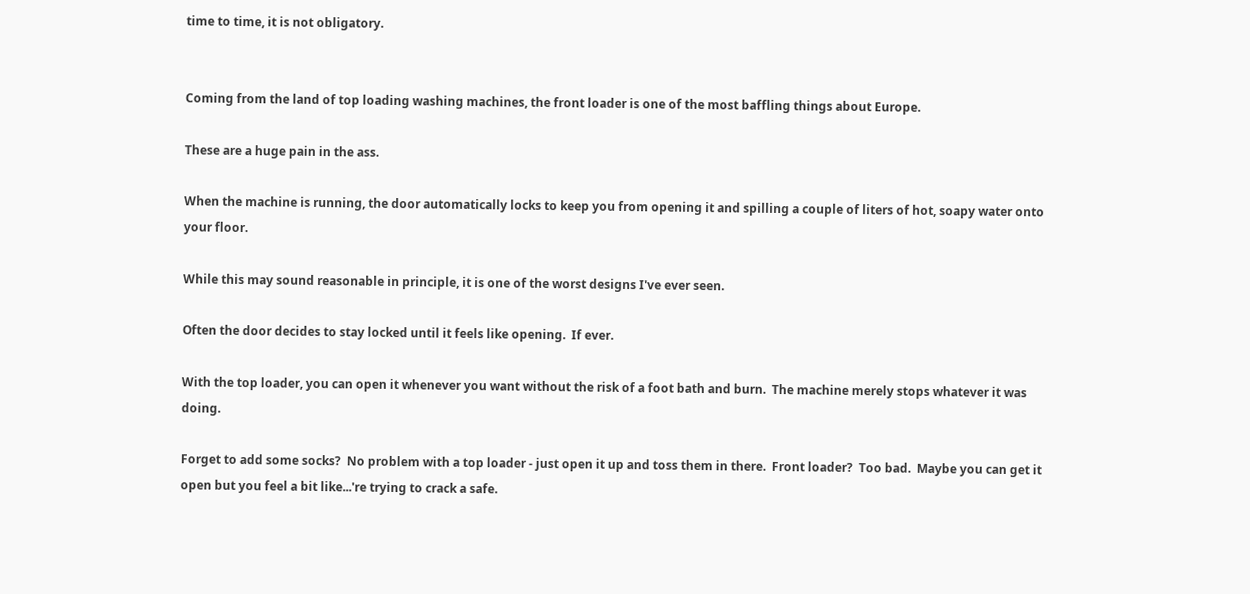time to time, it is not obligatory.


Coming from the land of top loading washing machines, the front loader is one of the most baffling things about Europe.

These are a huge pain in the ass.

When the machine is running, the door automatically locks to keep you from opening it and spilling a couple of liters of hot, soapy water onto your floor.

While this may sound reasonable in principle, it is one of the worst designs I've ever seen.

Often the door decides to stay locked until it feels like opening.  If ever.

With the top loader, you can open it whenever you want without the risk of a foot bath and burn.  The machine merely stops whatever it was doing.

Forget to add some socks?  No problem with a top loader - just open it up and toss them in there.  Front loader?  Too bad.  Maybe you can get it open but you feel a bit like...'re trying to crack a safe.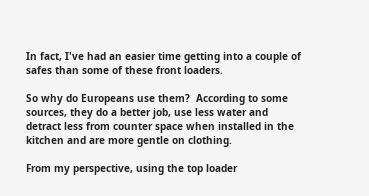In fact, I've had an easier time getting into a couple of safes than some of these front loaders.

So why do Europeans use them?  According to some sources, they do a better job, use less water and detract less from counter space when installed in the kitchen and are more gentle on clothing.

From my perspective, using the top loader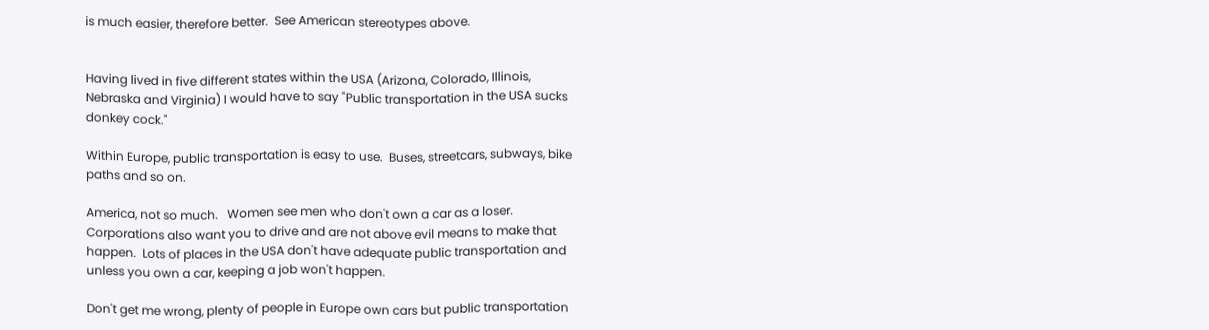is much easier, therefore better.  See American stereotypes above.


Having lived in five different states within the USA (Arizona, Colorado, Illinois, Nebraska and Virginia) I would have to say "Public transportation in the USA sucks donkey cock."

Within Europe, public transportation is easy to use.  Buses, streetcars, subways, bike paths and so on.

America, not so much.   Women see men who don't own a car as a loser.  Corporations also want you to drive and are not above evil means to make that happen.  Lots of places in the USA don't have adequate public transportation and unless you own a car, keeping a job won't happen.

Don't get me wrong, plenty of people in Europe own cars but public transportation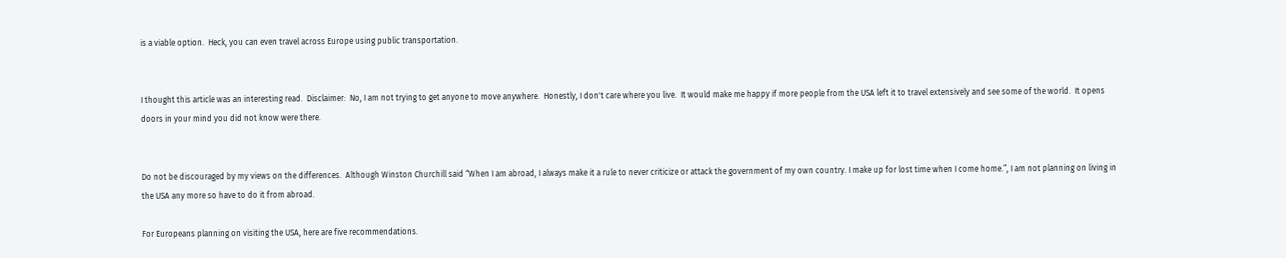is a viable option.  Heck, you can even travel across Europe using public transportation.


I thought this article was an interesting read.  Disclaimer:  No, I am not trying to get anyone to move anywhere.  Honestly, I don't care where you live.  It would make me happy if more people from the USA left it to travel extensively and see some of the world.  It opens doors in your mind you did not know were there.


Do not be discouraged by my views on the differences.  Although Winston Churchill said “When I am abroad, I always make it a rule to never criticize or attack the government of my own country. I make up for lost time when I come home.”, I am not planning on living in the USA any more so have to do it from abroad.

For Europeans planning on visiting the USA, here are five recommendations.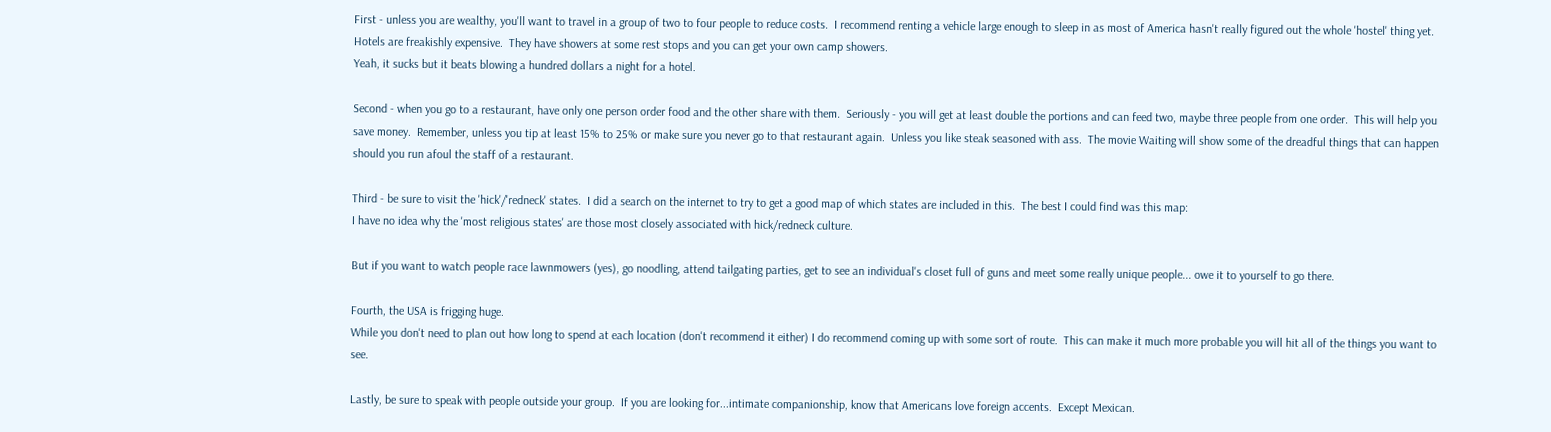First - unless you are wealthy, you'll want to travel in a group of two to four people to reduce costs.  I recommend renting a vehicle large enough to sleep in as most of America hasn't really figured out the whole 'hostel' thing yet.  Hotels are freakishly expensive.  They have showers at some rest stops and you can get your own camp showers.
Yeah, it sucks but it beats blowing a hundred dollars a night for a hotel.

Second - when you go to a restaurant, have only one person order food and the other share with them.  Seriously - you will get at least double the portions and can feed two, maybe three people from one order.  This will help you save money.  Remember, unless you tip at least 15% to 25% or make sure you never go to that restaurant again.  Unless you like steak seasoned with ass.  The movie Waiting will show some of the dreadful things that can happen should you run afoul the staff of a restaurant.

Third - be sure to visit the 'hick'/'redneck' states.  I did a search on the internet to try to get a good map of which states are included in this.  The best I could find was this map:
I have no idea why the 'most religious states' are those most closely associated with hick/redneck culture.

But if you want to watch people race lawnmowers (yes), go noodling, attend tailgating parties, get to see an individual's closet full of guns and meet some really unique people... owe it to yourself to go there.

Fourth, the USA is frigging huge.
While you don't need to plan out how long to spend at each location (don't recommend it either) I do recommend coming up with some sort of route.  This can make it much more probable you will hit all of the things you want to see.

Lastly, be sure to speak with people outside your group.  If you are looking for...intimate companionship, know that Americans love foreign accents.  Except Mexican.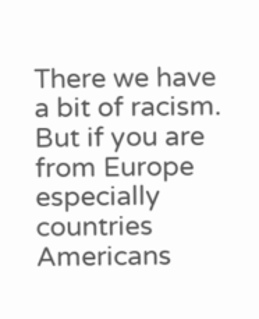There we have a bit of racism.  But if you are from Europe especially countries Americans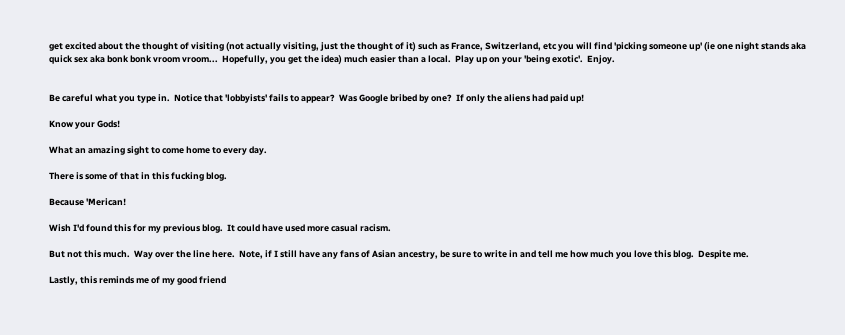get excited about the thought of visiting (not actually visiting, just the thought of it) such as France, Switzerland, etc you will find 'picking someone up' (ie one night stands aka quick sex aka bonk bonk vroom vroom...  Hopefully, you get the idea) much easier than a local.  Play up on your 'being exotic'.  Enjoy.


Be careful what you type in.  Notice that 'lobbyists' fails to appear?  Was Google bribed by one?  If only the aliens had paid up!

Know your Gods!

What an amazing sight to come home to every day.

There is some of that in this fucking blog.

Because 'Merican!

Wish I'd found this for my previous blog.  It could have used more casual racism.

But not this much.  Way over the line here.  Note, if I still have any fans of Asian ancestry, be sure to write in and tell me how much you love this blog.  Despite me.

Lastly, this reminds me of my good friend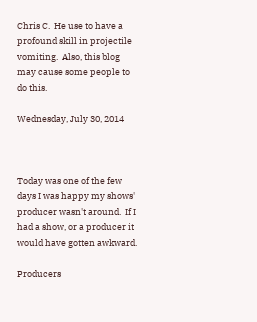Chris C.  He use to have a profound skill in projectile vomiting.  Also, this blog may cause some people to do this.

Wednesday, July 30, 2014



Today was one of the few days I was happy my shows' producer wasn't around.  If I had a show, or a producer it would have gotten awkward.

Producers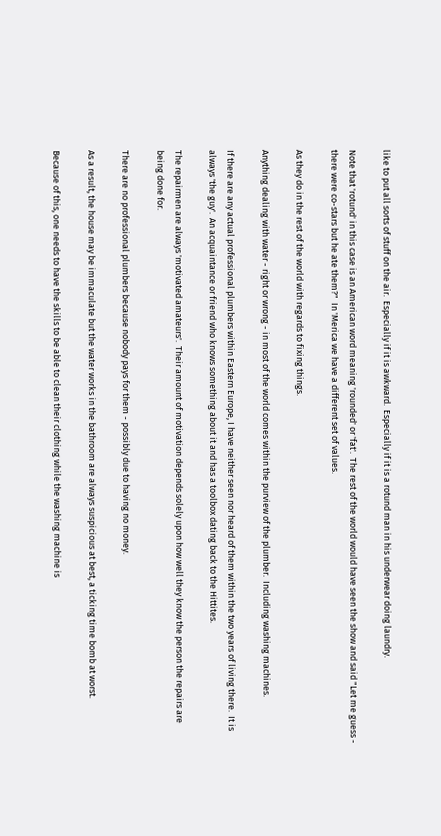like to put all sorts of stuff on the air.  Especially if it is awkward.  Especially if it is a rotund man in his underwear doing laundry.

Note that 'rotund' in this case is an American word meaning 'rounded' or 'fat'.  The rest of the world would have seen the show and said "Let me guess - there were co-stars but he ate them?"  In 'Merica we have a different set of values.

As they do in the rest of the world with regards to fixing things.

Anything dealing with water - right or wrong - in most of the world comes within the purview of the plumber.  Including washing machines.

If there are any actual professional plumbers within Eastern Europe, I have neither seen nor heard of them within the two years of living there.  It is always 'the guy'.  An acquaintance or friend who knows something about it and has a toolbox dating back to the Hittites.

The repairmen are always 'motivated amateurs'.  Their amount of motivation depends solely upon how well they know the person the repairs are being done for.

There are no professional plumbers because nobody pays for them - possibly due to having no money.

As a result, the house may be immaculate but the water works in the bathroom are always suspicious at best, a ticking time bomb at worst.

Because of this, one needs to have the skills to be able to clean their clothing while the washing machine is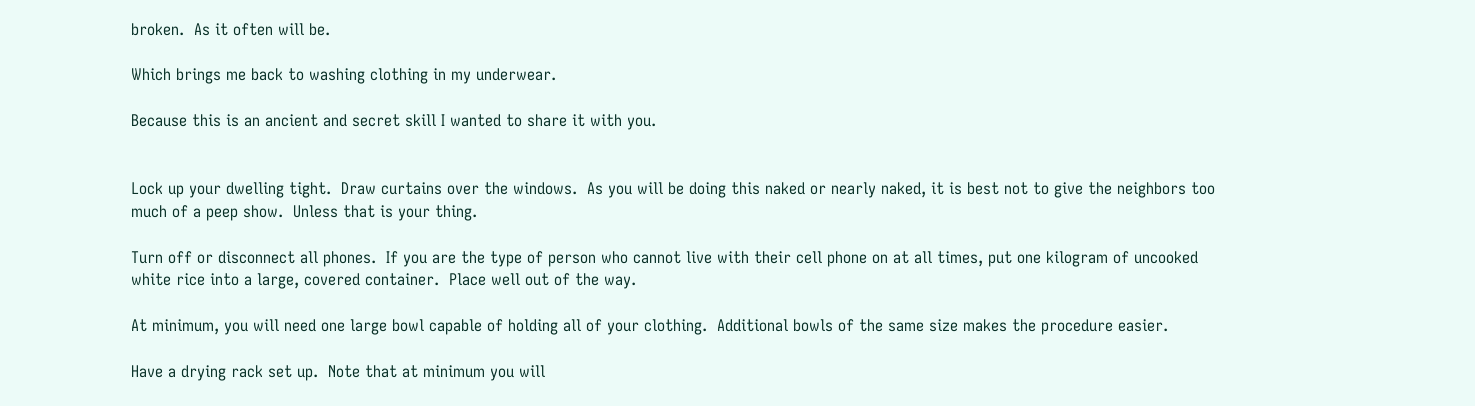broken.  As it often will be.

Which brings me back to washing clothing in my underwear.

Because this is an ancient and secret skill I wanted to share it with you.


Lock up your dwelling tight.  Draw curtains over the windows.  As you will be doing this naked or nearly naked, it is best not to give the neighbors too much of a peep show.  Unless that is your thing.

Turn off or disconnect all phones.  If you are the type of person who cannot live with their cell phone on at all times, put one kilogram of uncooked white rice into a large, covered container.  Place well out of the way.

At minimum, you will need one large bowl capable of holding all of your clothing.  Additional bowls of the same size makes the procedure easier.

Have a drying rack set up.  Note that at minimum you will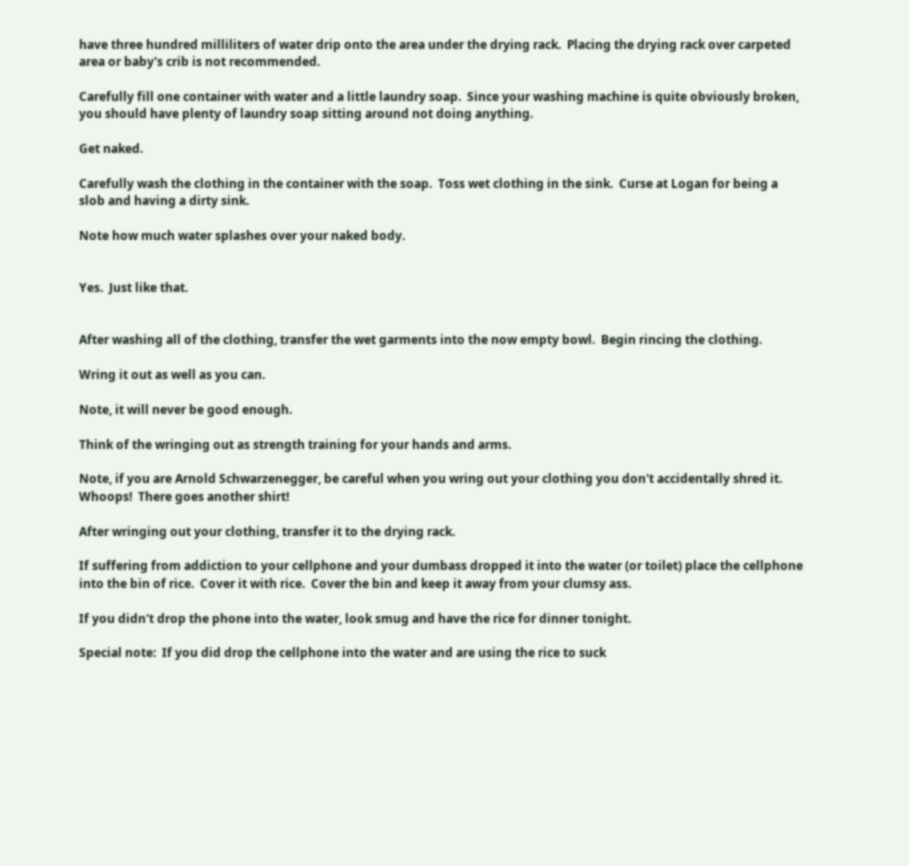have three hundred milliliters of water drip onto the area under the drying rack.  Placing the drying rack over carpeted area or baby's crib is not recommended.

Carefully fill one container with water and a little laundry soap.  Since your washing machine is quite obviously broken, you should have plenty of laundry soap sitting around not doing anything.

Get naked.

Carefully wash the clothing in the container with the soap.  Toss wet clothing in the sink.  Curse at Logan for being a slob and having a dirty sink.

Note how much water splashes over your naked body.


Yes.  Just like that.


After washing all of the clothing, transfer the wet garments into the now empty bowl.  Begin rincing the clothing.

Wring it out as well as you can.

Note, it will never be good enough.

Think of the wringing out as strength training for your hands and arms.

Note, if you are Arnold Schwarzenegger, be careful when you wring out your clothing you don't accidentally shred it.
Whoops!  There goes another shirt!

After wringing out your clothing, transfer it to the drying rack.

If suffering from addiction to your cellphone and your dumbass dropped it into the water (or toilet) place the cellphone into the bin of rice.  Cover it with rice.  Cover the bin and keep it away from your clumsy ass.

If you didn't drop the phone into the water, look smug and have the rice for dinner tonight.

Special note:  If you did drop the cellphone into the water and are using the rice to suck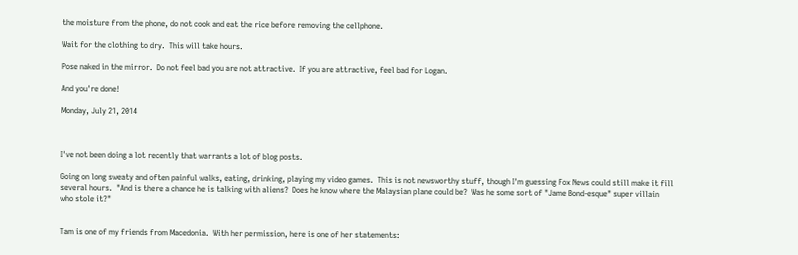the moisture from the phone, do not cook and eat the rice before removing the cellphone.

Wait for the clothing to dry.  This will take hours.

Pose naked in the mirror.  Do not feel bad you are not attractive.  If you are attractive, feel bad for Logan.

And you're done!

Monday, July 21, 2014



I've not been doing a lot recently that warrants a lot of blog posts.

Going on long sweaty and often painful walks, eating, drinking, playing my video games.  This is not newsworthy stuff, though I'm guessing Fox News could still make it fill several hours.  "And is there a chance he is talking with aliens?  Does he know where the Malaysian plane could be?  Was he some sort of "Jame Bond-esque" super villain who stole it?"


Tam is one of my friends from Macedonia.  With her permission, here is one of her statements: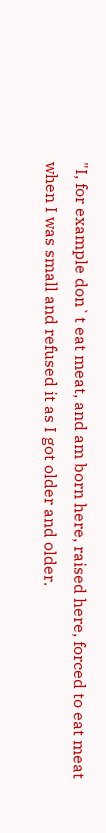"I, for example don`t eat meat, and am born here, raised here, forced to eat meat when I was small and refused it as I got older and older.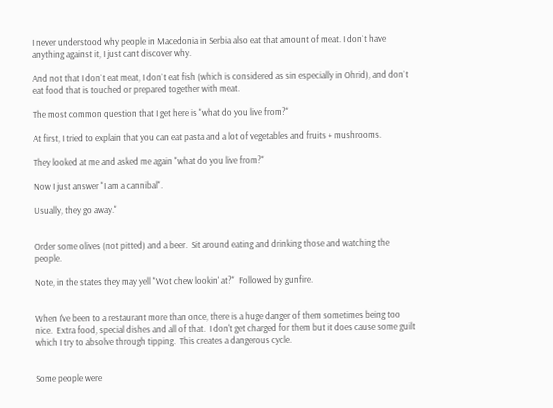I never understood why people in Macedonia in Serbia also eat that amount of meat. I don`t have anything against it, I just cant discover why.

And not that I don`t eat meat, I don`t eat fish (which is considered as sin especially in Ohrid), and don`t eat food that is touched or prepared together with meat.

The most common question that I get here is "what do you live from?"

At first, I tried to explain that you can eat pasta and a lot of vegetables and fruits + mushrooms.

They looked at me and asked me again "what do you live from?"

Now I just answer "I am a cannibal".

Usually, they go away."


Order some olives (not pitted) and a beer.  Sit around eating and drinking those and watching the people.

Note, in the states they may yell "Wot chew lookin' at?"  Followed by gunfire.


When I've been to a restaurant more than once, there is a huge danger of them sometimes being too nice.  Extra food, special dishes and all of that.  I don't get charged for them but it does cause some guilt which I try to absolve through tipping.  This creates a dangerous cycle.


Some people were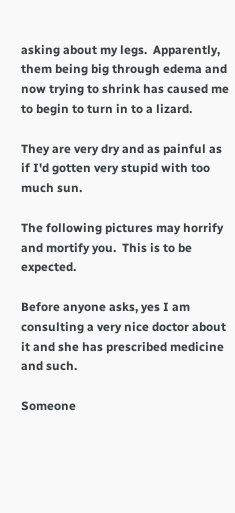asking about my legs.  Apparently, them being big through edema and now trying to shrink has caused me to begin to turn in to a lizard.

They are very dry and as painful as if I'd gotten very stupid with too much sun.

The following pictures may horrify and mortify you.  This is to be expected.

Before anyone asks, yes I am consulting a very nice doctor about it and she has prescribed medicine and such.

Someone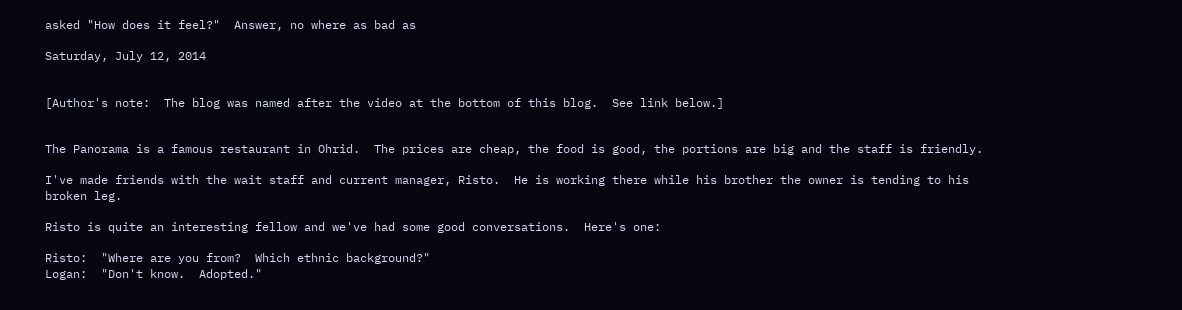asked "How does it feel?"  Answer, no where as bad as

Saturday, July 12, 2014


[Author's note:  The blog was named after the video at the bottom of this blog.  See link below.]


The Panorama is a famous restaurant in Ohrid.  The prices are cheap, the food is good, the portions are big and the staff is friendly.

I've made friends with the wait staff and current manager, Risto.  He is working there while his brother the owner is tending to his broken leg.

Risto is quite an interesting fellow and we've had some good conversations.  Here's one:

Risto:  "Where are you from?  Which ethnic background?"
Logan:  "Don't know.  Adopted."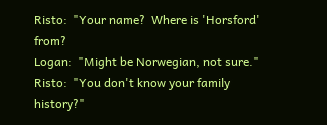Risto:  "Your name?  Where is 'Horsford' from?
Logan:  "Might be Norwegian, not sure."
Risto:  "You don't know your family history?"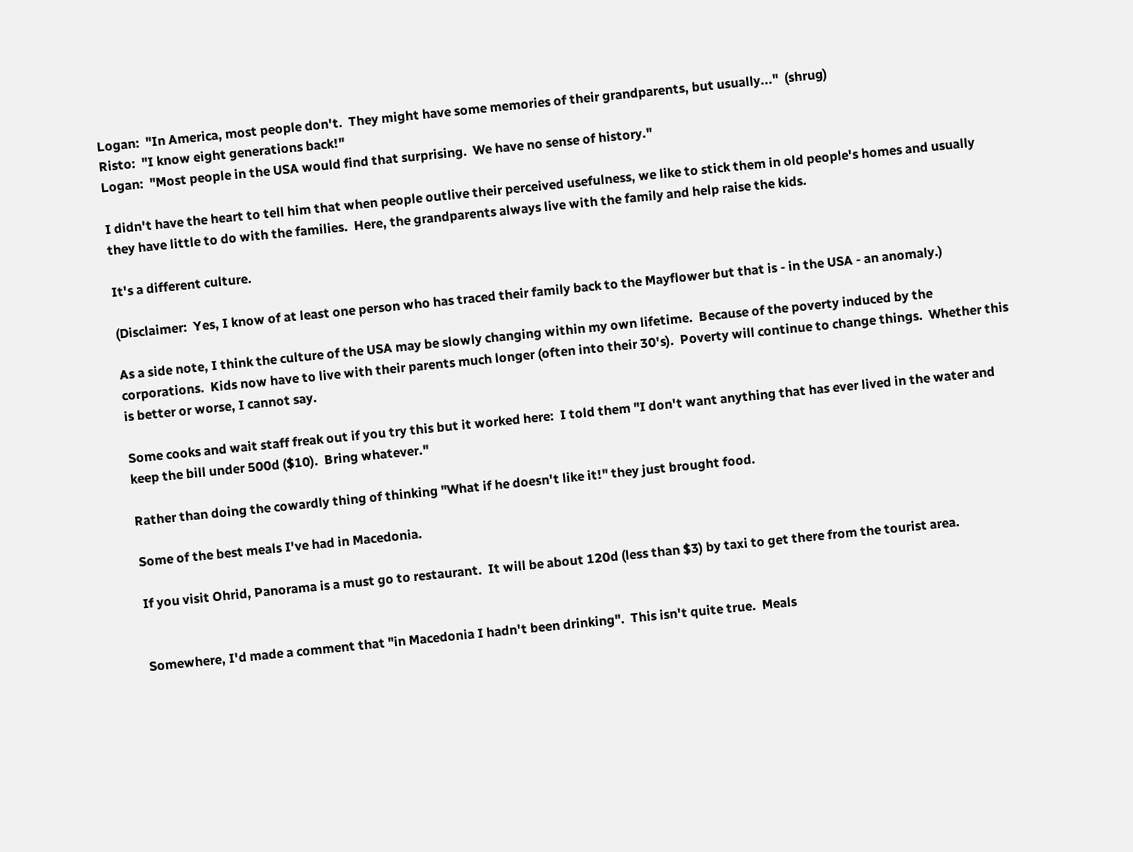Logan:  "In America, most people don't.  They might have some memories of their grandparents, but usually..."  (shrug)
Risto:  "I know eight generations back!"
Logan:  "Most people in the USA would find that surprising.  We have no sense of history."

I didn't have the heart to tell him that when people outlive their perceived usefulness, we like to stick them in old people's homes and usually they have little to do with the families.  Here, the grandparents always live with the family and help raise the kids.

It's a different culture.

(Disclaimer:  Yes, I know of at least one person who has traced their family back to the Mayflower but that is - in the USA - an anomaly.)

As a side note, I think the culture of the USA may be slowly changing within my own lifetime.  Because of the poverty induced by the corporations.  Kids now have to live with their parents much longer (often into their 30's).  Poverty will continue to change things.  Whether this is better or worse, I cannot say.

Some cooks and wait staff freak out if you try this but it worked here:  I told them "I don't want anything that has ever lived in the water and keep the bill under 500d ($10).  Bring whatever."

Rather than doing the cowardly thing of thinking "What if he doesn't like it!" they just brought food.

Some of the best meals I've had in Macedonia.

If you visit Ohrid, Panorama is a must go to restaurant.  It will be about 120d (less than $3) by taxi to get there from the tourist area.


Somewhere, I'd made a comment that "in Macedonia I hadn't been drinking".  This isn't quite true.  Meals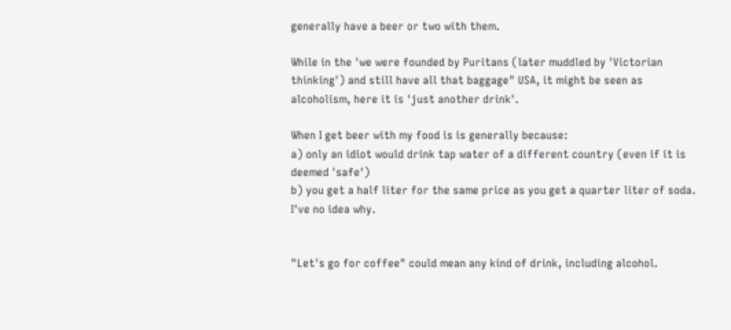generally have a beer or two with them.

While in the 'we were founded by Puritans (later muddled by 'Victorian thinking') and still have all that baggage" USA, it might be seen as alcoholism, here it is 'just another drink'.

When I get beer with my food is is generally because:
a) only an idiot would drink tap water of a different country (even if it is deemed 'safe')
b) you get a half liter for the same price as you get a quarter liter of soda.  I've no idea why.


"Let's go for coffee" could mean any kind of drink, including alcohol.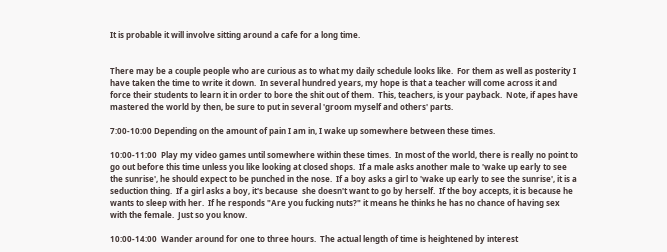It is probable it will involve sitting around a cafe for a long time.


There may be a couple people who are curious as to what my daily schedule looks like.  For them as well as posterity I have taken the time to write it down.  In several hundred years, my hope is that a teacher will come across it and force their students to learn it in order to bore the shit out of them.  This, teachers, is your payback.  Note, if apes have mastered the world by then, be sure to put in several 'groom myself and others' parts.

7:00-10:00 Depending on the amount of pain I am in, I wake up somewhere between these times.

10:00-11:00  Play my video games until somewhere within these times.  In most of the world, there is really no point to go out before this time unless you like looking at closed shops.  If a male asks another male to 'wake up early to see the sunrise', he should expect to be punched in the nose.  If a boy asks a girl to 'wake up early to see the sunrise', it is a seduction thing.  If a girl asks a boy, it's because  she doesn't want to go by herself.  If the boy accepts, it is because he wants to sleep with her.  If he responds "Are you fucking nuts?" it means he thinks he has no chance of having sex with the female.  Just so you know.

10:00-14:00  Wander around for one to three hours.  The actual length of time is heightened by interest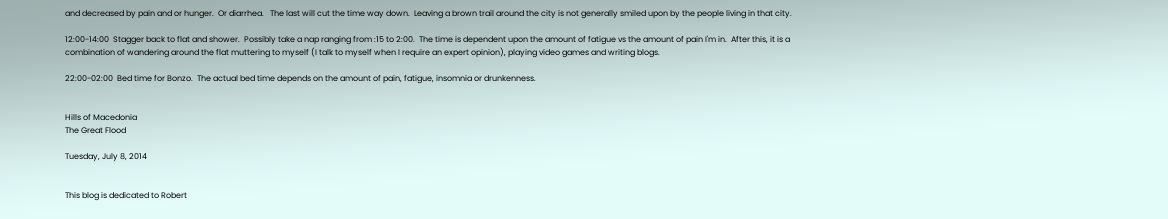and decreased by pain and or hunger.  Or diarrhea.   The last will cut the time way down.  Leaving a brown trail around the city is not generally smiled upon by the people living in that city.

12:00-14:00  Stagger back to flat and shower.  Possibly take a nap ranging from :15 to 2:00.  The time is dependent upon the amount of fatigue vs the amount of pain I'm in.  After this, it is a combination of wandering around the flat muttering to myself (I talk to myself when I require an expert opinion), playing video games and writing blogs.

22:00-02:00  Bed time for Bonzo.  The actual bed time depends on the amount of pain, fatigue, insomnia or drunkenness.


Hills of Macedonia
The Great Flood

Tuesday, July 8, 2014


This blog is dedicated to Robert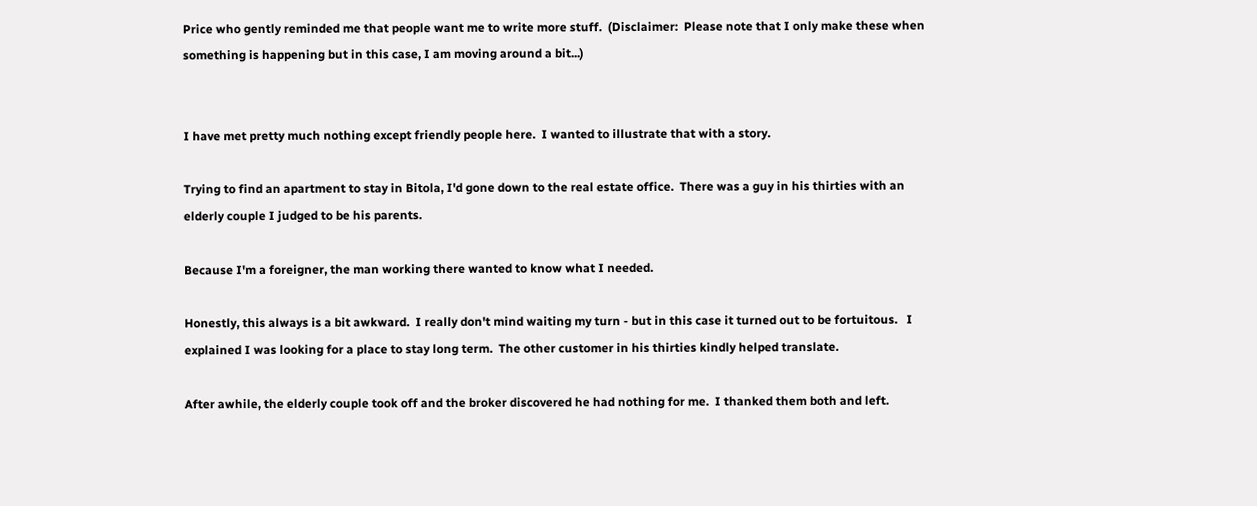Price who gently reminded me that people want me to write more stuff.  (Disclaimer:  Please note that I only make these when something is happening but in this case, I am moving around a bit...)


I have met pretty much nothing except friendly people here.  I wanted to illustrate that with a story.

Trying to find an apartment to stay in Bitola, I'd gone down to the real estate office.  There was a guy in his thirties with an elderly couple I judged to be his parents.

Because I'm a foreigner, the man working there wanted to know what I needed.

Honestly, this always is a bit awkward.  I really don't mind waiting my turn - but in this case it turned out to be fortuitous.   I explained I was looking for a place to stay long term.  The other customer in his thirties kindly helped translate.

After awhile, the elderly couple took off and the broker discovered he had nothing for me.  I thanked them both and left.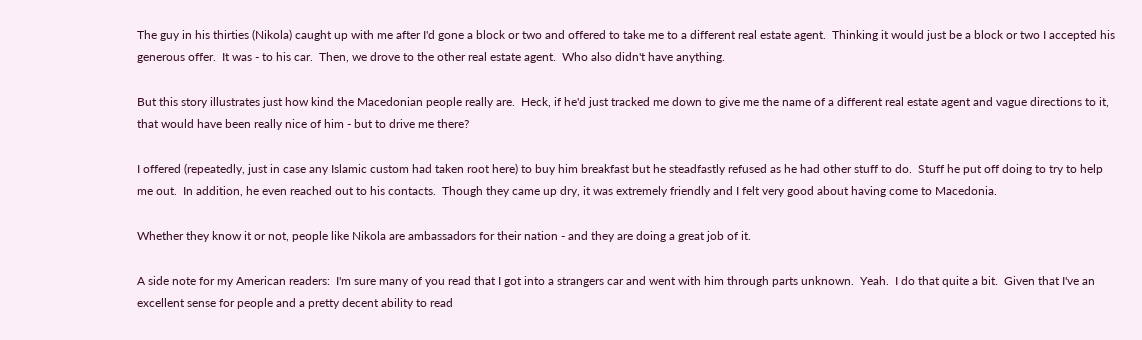The guy in his thirties (Nikola) caught up with me after I'd gone a block or two and offered to take me to a different real estate agent.  Thinking it would just be a block or two I accepted his generous offer.  It was - to his car.  Then, we drove to the other real estate agent.  Who also didn't have anything.

But this story illustrates just how kind the Macedonian people really are.  Heck, if he'd just tracked me down to give me the name of a different real estate agent and vague directions to it, that would have been really nice of him - but to drive me there?

I offered (repeatedly, just in case any Islamic custom had taken root here) to buy him breakfast but he steadfastly refused as he had other stuff to do.  Stuff he put off doing to try to help me out.  In addition, he even reached out to his contacts.  Though they came up dry, it was extremely friendly and I felt very good about having come to Macedonia.

Whether they know it or not, people like Nikola are ambassadors for their nation - and they are doing a great job of it.

A side note for my American readers:  I'm sure many of you read that I got into a strangers car and went with him through parts unknown.  Yeah.  I do that quite a bit.  Given that I've an excellent sense for people and a pretty decent ability to read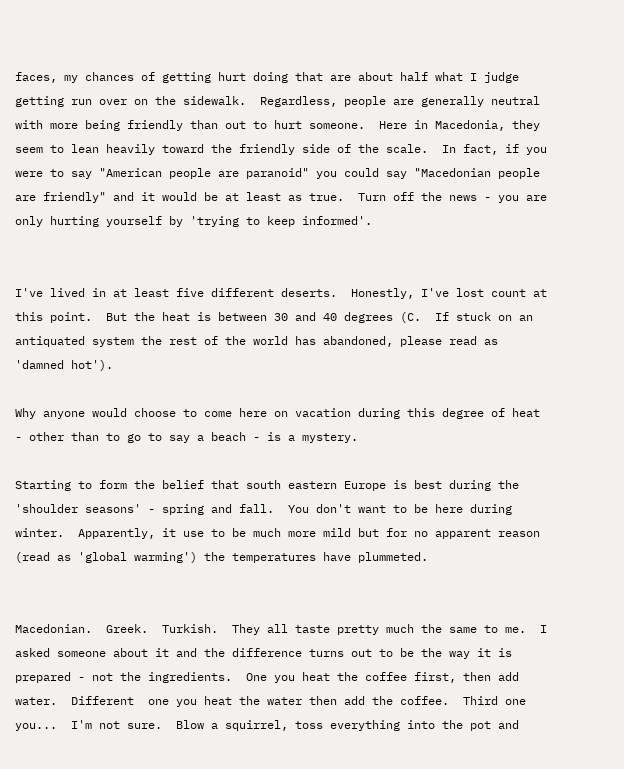faces, my chances of getting hurt doing that are about half what I judge getting run over on the sidewalk.  Regardless, people are generally neutral with more being friendly than out to hurt someone.  Here in Macedonia, they seem to lean heavily toward the friendly side of the scale.  In fact, if you were to say "American people are paranoid" you could say "Macedonian people are friendly" and it would be at least as true.  Turn off the news - you are only hurting yourself by 'trying to keep informed'.


I've lived in at least five different deserts.  Honestly, I've lost count at this point.  But the heat is between 30 and 40 degrees (C.  If stuck on an antiquated system the rest of the world has abandoned, please read as 'damned hot').

Why anyone would choose to come here on vacation during this degree of heat - other than to go to say a beach - is a mystery.

Starting to form the belief that south eastern Europe is best during the 'shoulder seasons' - spring and fall.  You don't want to be here during winter.  Apparently, it use to be much more mild but for no apparent reason (read as 'global warming') the temperatures have plummeted.


Macedonian.  Greek.  Turkish.  They all taste pretty much the same to me.  I asked someone about it and the difference turns out to be the way it is prepared - not the ingredients.  One you heat the coffee first, then add water.  Different  one you heat the water then add the coffee.  Third one you...  I'm not sure.  Blow a squirrel, toss everything into the pot and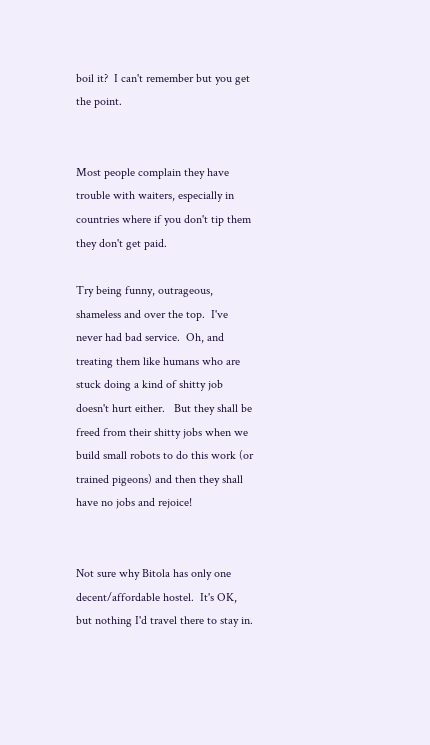boil it?  I can't remember but you get the point.


Most people complain they have trouble with waiters, especially in countries where if you don't tip them they don't get paid.

Try being funny, outrageous, shameless and over the top.  I've never had bad service.  Oh, and treating them like humans who are stuck doing a kind of shitty job doesn't hurt either.   But they shall be freed from their shitty jobs when we build small robots to do this work (or trained pigeons) and then they shall have no jobs and rejoice!


Not sure why Bitola has only one decent/affordable hostel.  It's OK, but nothing I'd travel there to stay in.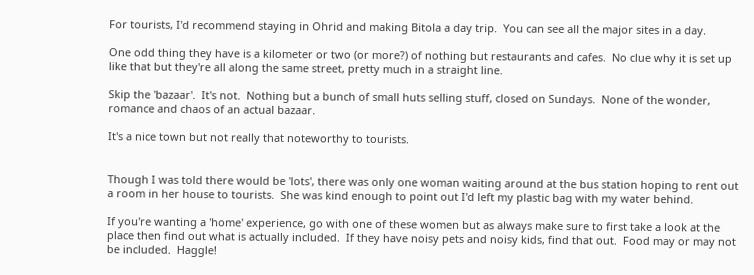For tourists, I'd recommend staying in Ohrid and making Bitola a day trip.  You can see all the major sites in a day.

One odd thing they have is a kilometer or two (or more?) of nothing but restaurants and cafes.  No clue why it is set up like that but they're all along the same street, pretty much in a straight line.

Skip the 'bazaar'.  It's not.  Nothing but a bunch of small huts selling stuff, closed on Sundays.  None of the wonder, romance and chaos of an actual bazaar.

It's a nice town but not really that noteworthy to tourists.


Though I was told there would be 'lots', there was only one woman waiting around at the bus station hoping to rent out a room in her house to tourists.  She was kind enough to point out I'd left my plastic bag with my water behind.

If you're wanting a 'home' experience, go with one of these women but as always make sure to first take a look at the place then find out what is actually included.  If they have noisy pets and noisy kids, find that out.  Food may or may not be included.  Haggle!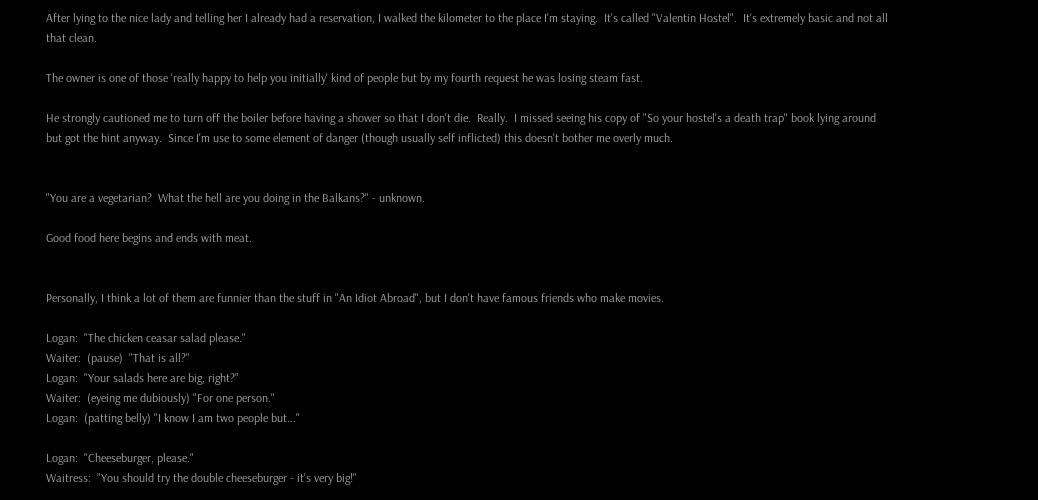After lying to the nice lady and telling her I already had a reservation, I walked the kilometer to the place I'm staying.  It's called "Valentin Hostel".  It's extremely basic and not all that clean.

The owner is one of those 'really happy to help you initially' kind of people but by my fourth request he was losing steam fast.

He strongly cautioned me to turn off the boiler before having a shower so that I don't die.  Really.  I missed seeing his copy of "So your hostel's a death trap" book lying around but got the hint anyway.  Since I'm use to some element of danger (though usually self inflicted) this doesn't bother me overly much.


"You are a vegetarian?  What the hell are you doing in the Balkans?" - unknown.

Good food here begins and ends with meat.


Personally, I think a lot of them are funnier than the stuff in "An Idiot Abroad", but I don't have famous friends who make movies.

Logan:  "The chicken ceasar salad please."
Waiter:  (pause)  "That is all?"
Logan:  "Your salads here are big, right?"
Waiter:  (eyeing me dubiously) "For one person."
Logan:  (patting belly) "I know I am two people but..."

Logan:  "Cheeseburger, please."
Waitress:  "You should try the double cheeseburger - it's very big!"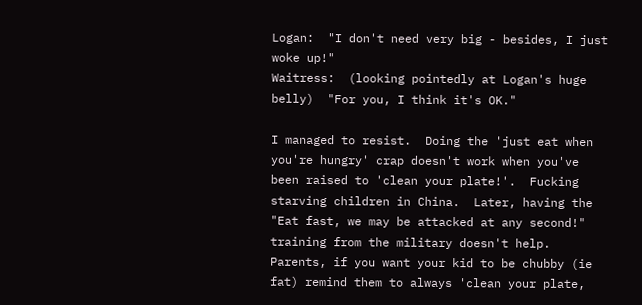Logan:  "I don't need very big - besides, I just woke up!"
Waitress:  (looking pointedly at Logan's huge belly)  "For you, I think it's OK."

I managed to resist.  Doing the 'just eat when you're hungry' crap doesn't work when you've been raised to 'clean your plate!'.  Fucking starving children in China.  Later, having the "Eat fast, we may be attacked at any second!" training from the military doesn't help.  Parents, if you want your kid to be chubby (ie fat) remind them to always 'clean your plate,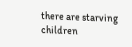there are starving children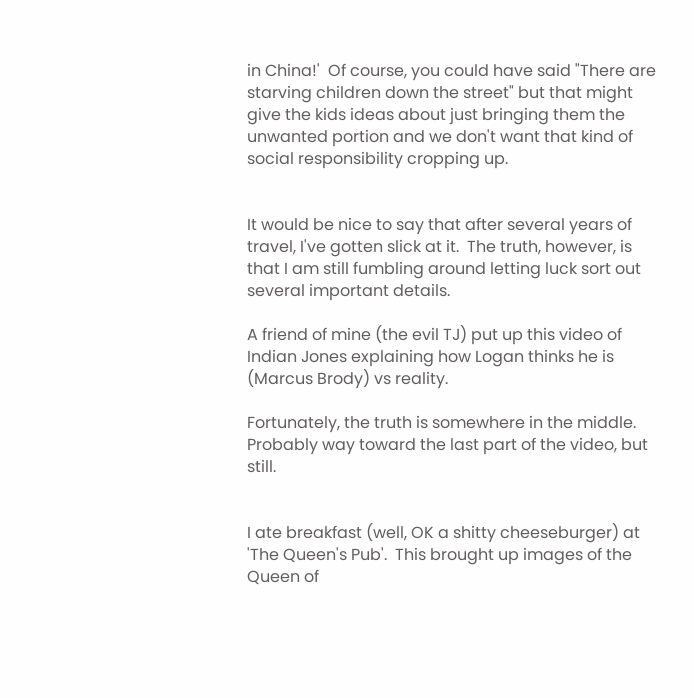in China!'  Of course, you could have said "There are starving children down the street" but that might give the kids ideas about just bringing them the unwanted portion and we don't want that kind of social responsibility cropping up.


It would be nice to say that after several years of travel, I've gotten slick at it.  The truth, however, is that I am still fumbling around letting luck sort out several important details.

A friend of mine (the evil TJ) put up this video of Indian Jones explaining how Logan thinks he is (Marcus Brody) vs reality.

Fortunately, the truth is somewhere in the middle.  Probably way toward the last part of the video, but still.


I ate breakfast (well, OK a shitty cheeseburger) at 'The Queen's Pub'.  This brought up images of the Queen of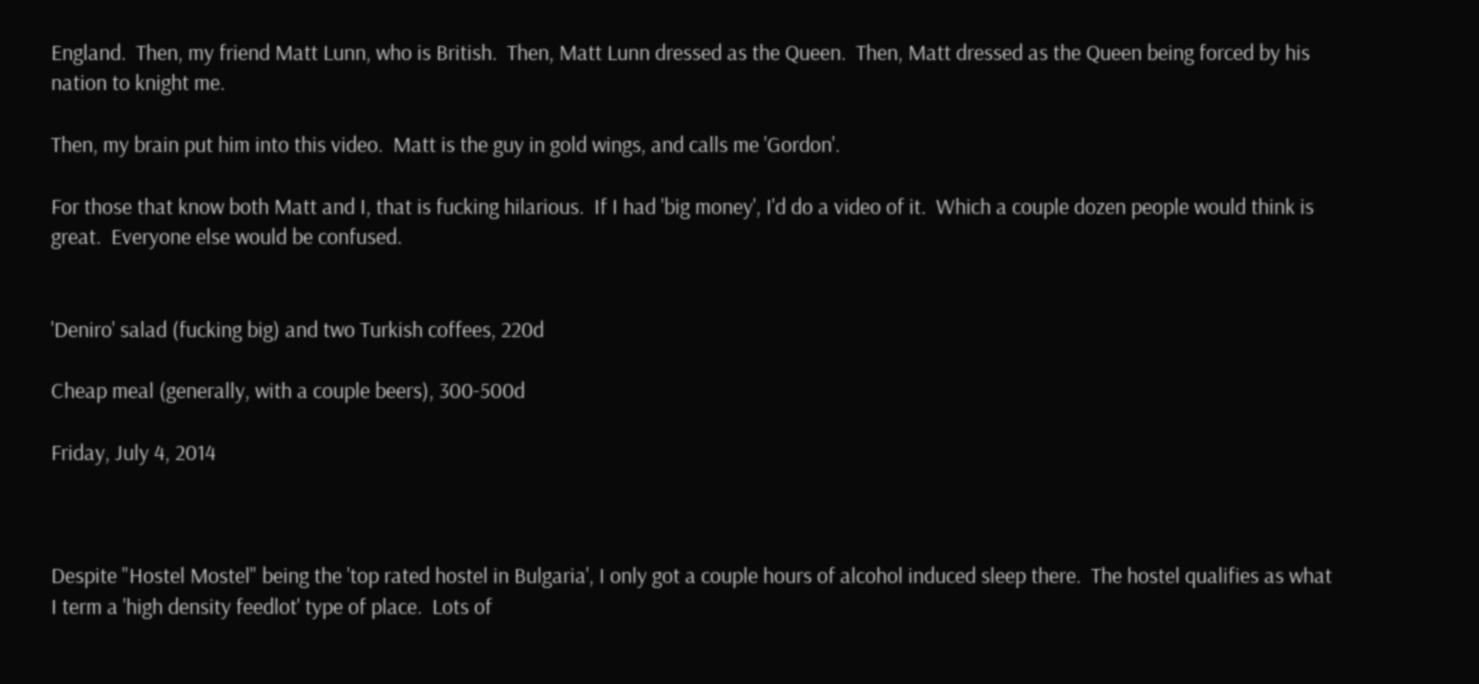England.  Then, my friend Matt Lunn, who is British.  Then, Matt Lunn dressed as the Queen.  Then, Matt dressed as the Queen being forced by his nation to knight me.

Then, my brain put him into this video.  Matt is the guy in gold wings, and calls me 'Gordon'.

For those that know both Matt and I, that is fucking hilarious.  If I had 'big money', I'd do a video of it.  Which a couple dozen people would think is great.  Everyone else would be confused.


'Deniro' salad (fucking big) and two Turkish coffees, 220d

Cheap meal (generally, with a couple beers), 300-500d

Friday, July 4, 2014



Despite "Hostel Mostel" being the 'top rated hostel in Bulgaria', I only got a couple hours of alcohol induced sleep there.  The hostel qualifies as what I term a 'high density feedlot' type of place.  Lots of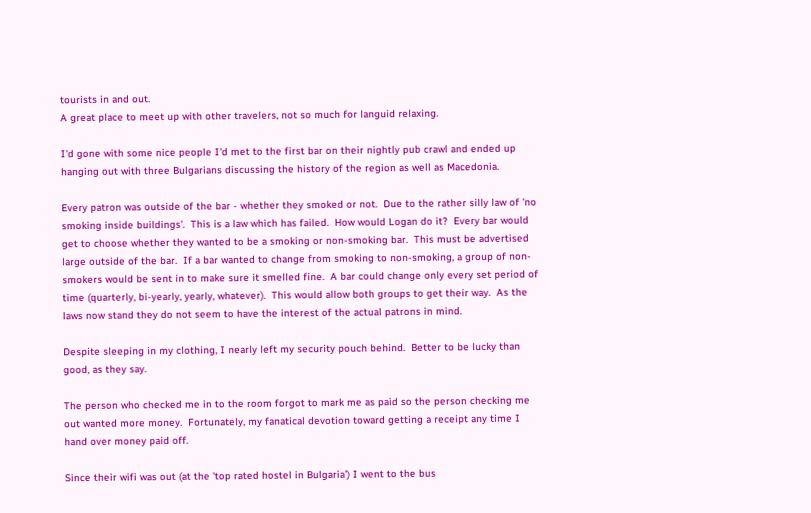tourists in and out.
A great place to meet up with other travelers, not so much for languid relaxing.

I'd gone with some nice people I'd met to the first bar on their nightly pub crawl and ended up hanging out with three Bulgarians discussing the history of the region as well as Macedonia.

Every patron was outside of the bar - whether they smoked or not.  Due to the rather silly law of 'no smoking inside buildings'.  This is a law which has failed.  How would Logan do it?  Every bar would get to choose whether they wanted to be a smoking or non-smoking bar.  This must be advertised large outside of the bar.  If a bar wanted to change from smoking to non-smoking, a group of non-smokers would be sent in to make sure it smelled fine.  A bar could change only every set period of time (quarterly, bi-yearly, yearly, whatever).  This would allow both groups to get their way.  As the laws now stand they do not seem to have the interest of the actual patrons in mind.

Despite sleeping in my clothing, I nearly left my security pouch behind.  Better to be lucky than good, as they say.

The person who checked me in to the room forgot to mark me as paid so the person checking me out wanted more money.  Fortunately, my fanatical devotion toward getting a receipt any time I hand over money paid off.

Since their wifi was out (at the 'top rated hostel in Bulgaria') I went to the bus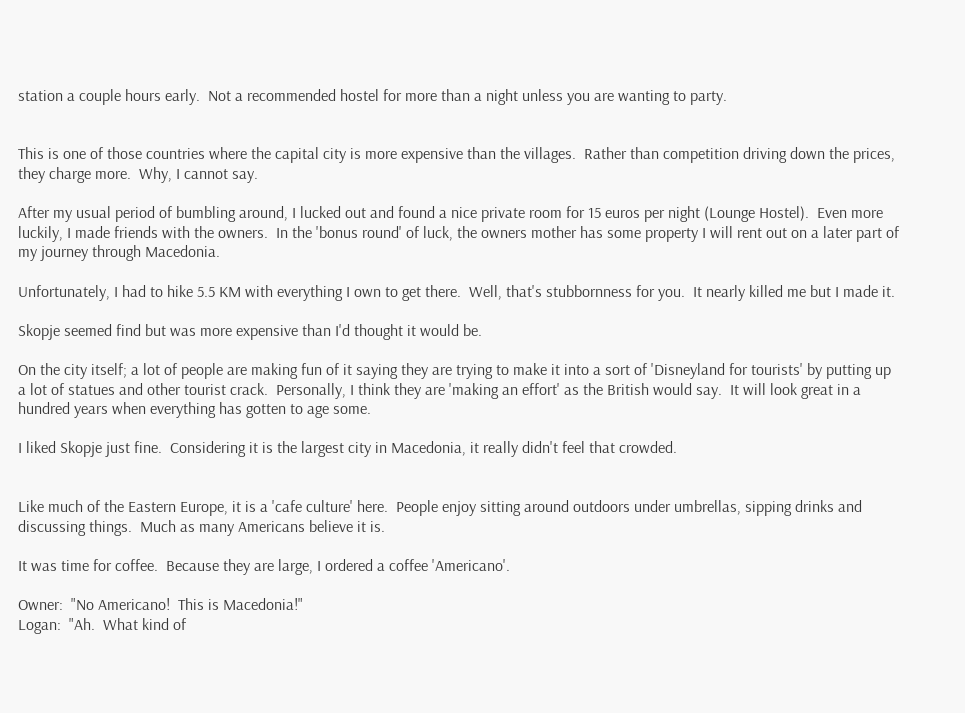station a couple hours early.  Not a recommended hostel for more than a night unless you are wanting to party.


This is one of those countries where the capital city is more expensive than the villages.  Rather than competition driving down the prices, they charge more.  Why, I cannot say.

After my usual period of bumbling around, I lucked out and found a nice private room for 15 euros per night (Lounge Hostel).  Even more luckily, I made friends with the owners.  In the 'bonus round' of luck, the owners mother has some property I will rent out on a later part of my journey through Macedonia.

Unfortunately, I had to hike 5.5 KM with everything I own to get there.  Well, that's stubbornness for you.  It nearly killed me but I made it.

Skopje seemed find but was more expensive than I'd thought it would be.

On the city itself; a lot of people are making fun of it saying they are trying to make it into a sort of 'Disneyland for tourists' by putting up a lot of statues and other tourist crack.  Personally, I think they are 'making an effort' as the British would say.  It will look great in a hundred years when everything has gotten to age some.

I liked Skopje just fine.  Considering it is the largest city in Macedonia, it really didn't feel that crowded.


Like much of the Eastern Europe, it is a 'cafe culture' here.  People enjoy sitting around outdoors under umbrellas, sipping drinks and discussing things.  Much as many Americans believe it is.

It was time for coffee.  Because they are large, I ordered a coffee 'Americano'.

Owner:  "No Americano!  This is Macedonia!"
Logan:  "Ah.  What kind of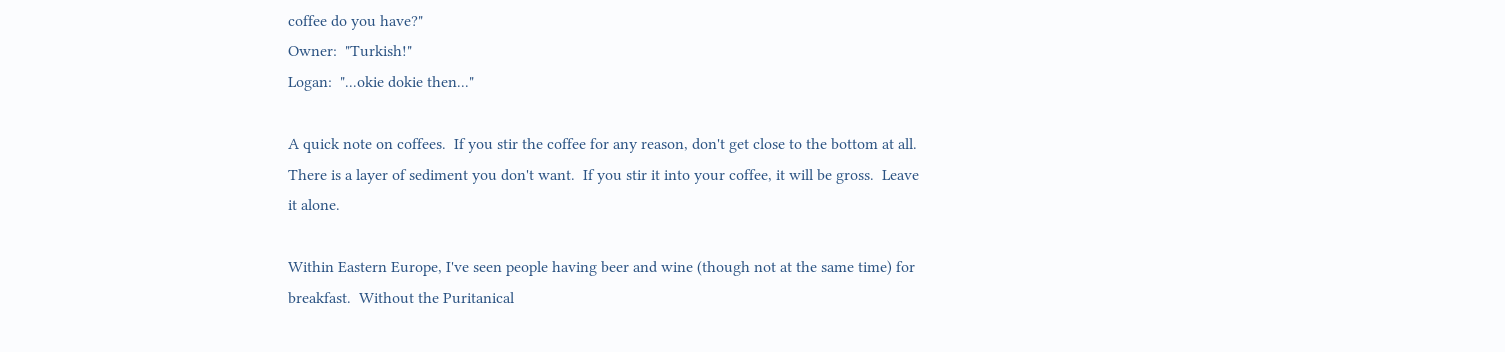coffee do you have?"
Owner:  "Turkish!"
Logan:  "...okie dokie then..."

A quick note on coffees.  If you stir the coffee for any reason, don't get close to the bottom at all.  There is a layer of sediment you don't want.  If you stir it into your coffee, it will be gross.  Leave it alone.

Within Eastern Europe, I've seen people having beer and wine (though not at the same time) for breakfast.  Without the Puritanical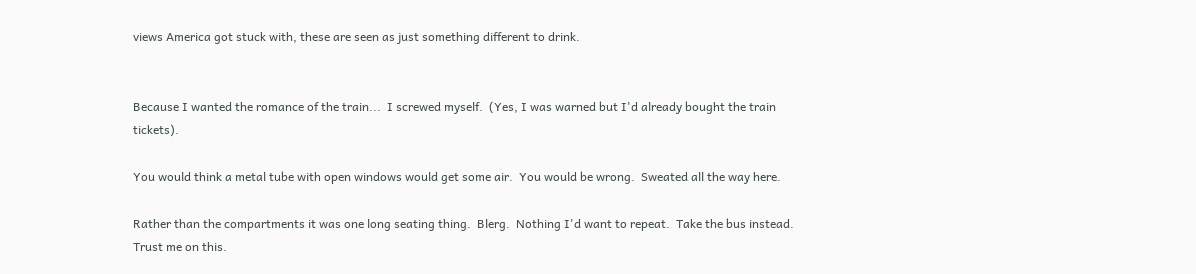views America got stuck with, these are seen as just something different to drink.


Because I wanted the romance of the train...  I screwed myself.  (Yes, I was warned but I'd already bought the train tickets).

You would think a metal tube with open windows would get some air.  You would be wrong.  Sweated all the way here.

Rather than the compartments it was one long seating thing.  Blerg.  Nothing I'd want to repeat.  Take the bus instead.  Trust me on this.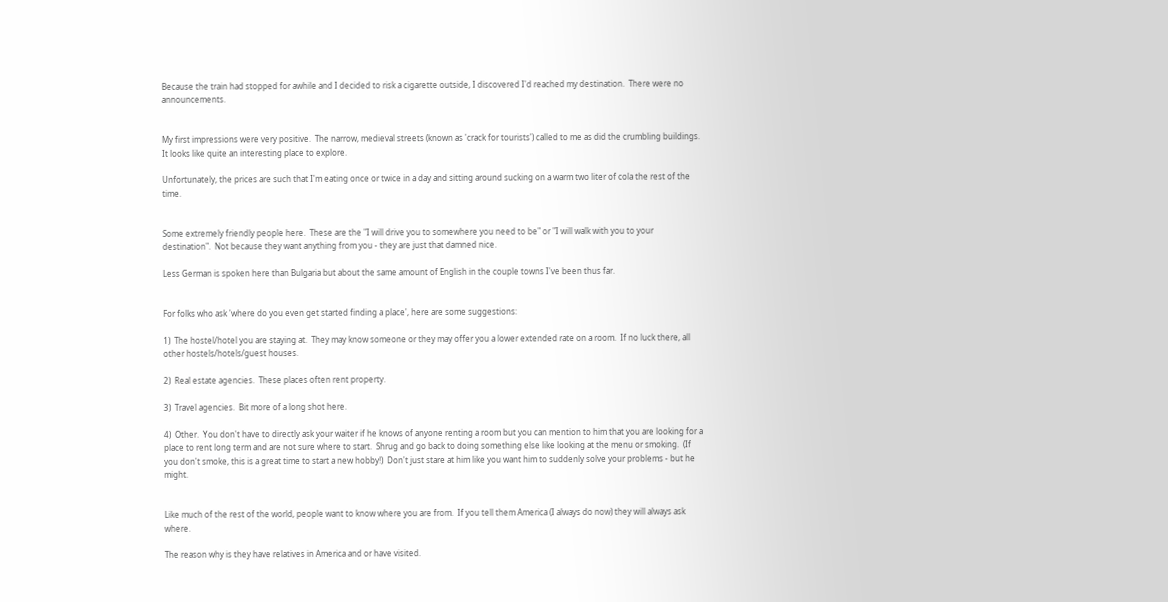Because the train had stopped for awhile and I decided to risk a cigarette outside, I discovered I'd reached my destination.  There were no announcements.


My first impressions were very positive.  The narrow, medieval streets (known as 'crack for tourists') called to me as did the crumbling buildings.  It looks like quite an interesting place to explore.

Unfortunately, the prices are such that I'm eating once or twice in a day and sitting around sucking on a warm two liter of cola the rest of the time.


Some extremely friendly people here.  These are the "I will drive you to somewhere you need to be" or "I will walk with you to your destination".  Not because they want anything from you - they are just that damned nice.

Less German is spoken here than Bulgaria but about the same amount of English in the couple towns I've been thus far.


For folks who ask 'where do you even get started finding a place', here are some suggestions:

1)  The hostel/hotel you are staying at.  They may know someone or they may offer you a lower extended rate on a room.  If no luck there, all other hostels/hotels/guest houses.

2)  Real estate agencies.  These places often rent property.

3)  Travel agencies.  Bit more of a long shot here.

4)  Other.  You don't have to directly ask your waiter if he knows of anyone renting a room but you can mention to him that you are looking for a place to rent long term and are not sure where to start.  Shrug and go back to doing something else like looking at the menu or smoking.  (If you don't smoke, this is a great time to start a new hobby!)  Don't just stare at him like you want him to suddenly solve your problems - but he might.


Like much of the rest of the world, people want to know where you are from.  If you tell them America (I always do now) they will always ask where.

The reason why is they have relatives in America and or have visited.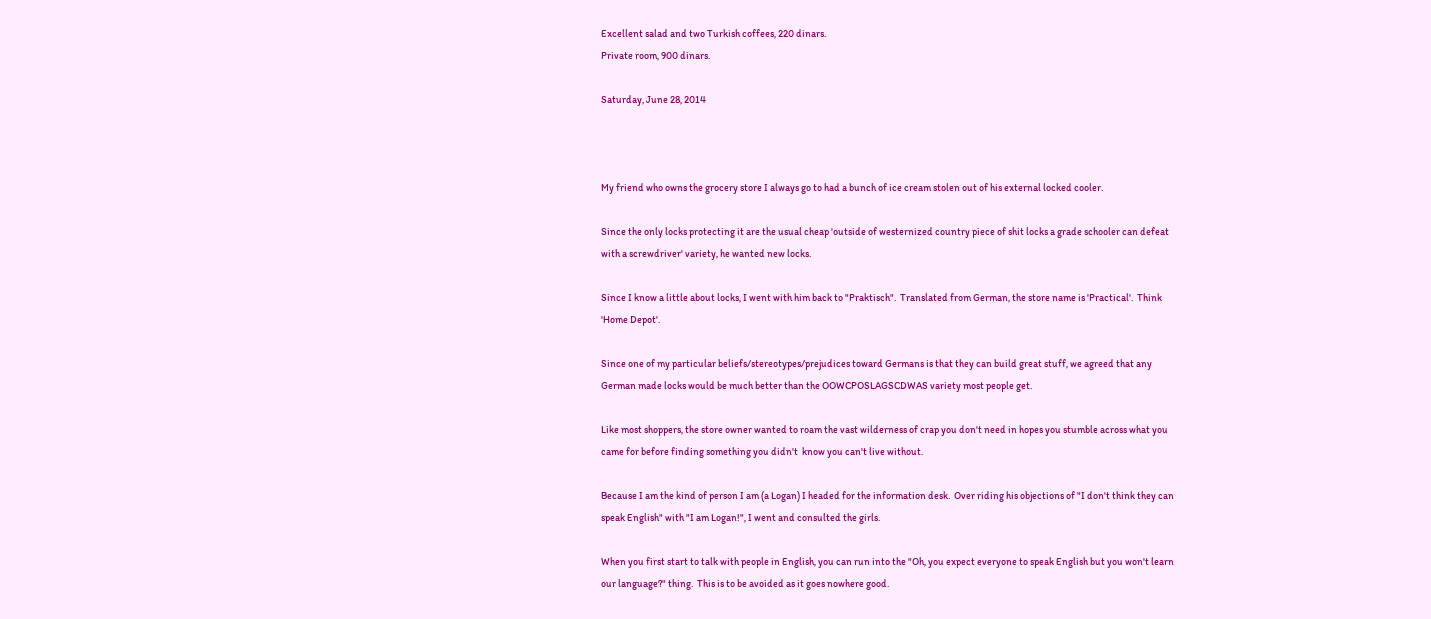Excellent salad and two Turkish coffees, 220 dinars.
Private room, 900 dinars.

Saturday, June 28, 2014



My friend who owns the grocery store I always go to had a bunch of ice cream stolen out of his external locked cooler.

Since the only locks protecting it are the usual cheap 'outside of westernized country piece of shit locks a grade schooler can defeat with a screwdriver' variety, he wanted new locks.

Since I know a little about locks, I went with him back to "Praktisch".  Translated from German, the store name is 'Practical'.  Think 'Home Depot'.

Since one of my particular beliefs/stereotypes/prejudices toward Germans is that they can build great stuff, we agreed that any German made locks would be much better than the OOWCPOSLAGSCDWAS variety most people get.

Like most shoppers, the store owner wanted to roam the vast wilderness of crap you don't need in hopes you stumble across what you came for before finding something you didn't  know you can't live without.

Because I am the kind of person I am (a Logan) I headed for the information desk.  Over riding his objections of "I don't think they can speak English" with "I am Logan!", I went and consulted the girls.

When you first start to talk with people in English, you can run into the "Oh, you expect everyone to speak English but you won't learn our language?" thing.  This is to be avoided as it goes nowhere good.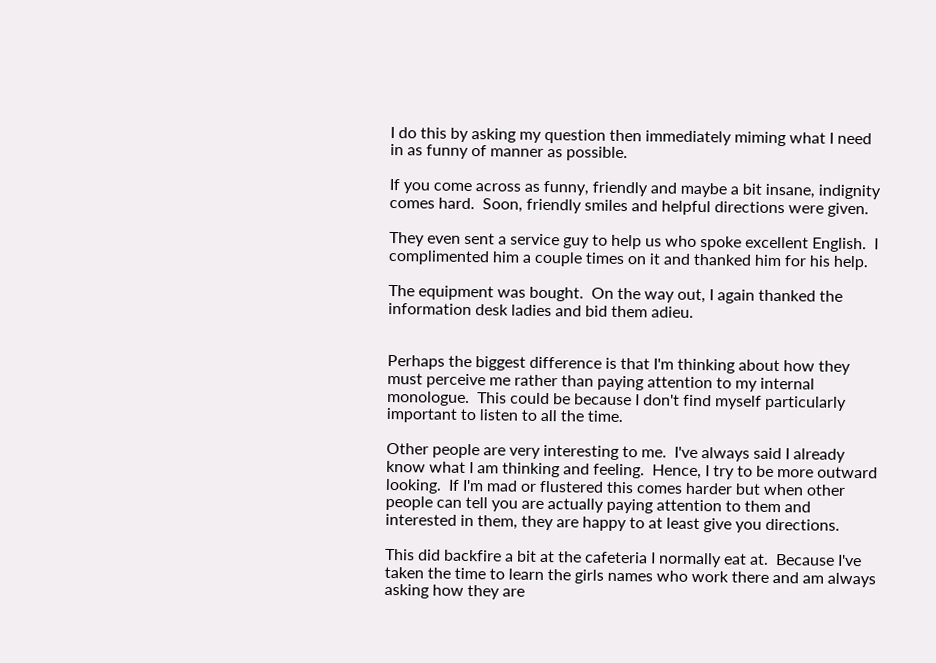I do this by asking my question then immediately miming what I need in as funny of manner as possible.

If you come across as funny, friendly and maybe a bit insane, indignity comes hard.  Soon, friendly smiles and helpful directions were given.

They even sent a service guy to help us who spoke excellent English.  I complimented him a couple times on it and thanked him for his help.

The equipment was bought.  On the way out, I again thanked the information desk ladies and bid them adieu.


Perhaps the biggest difference is that I'm thinking about how they must perceive me rather than paying attention to my internal monologue.  This could be because I don't find myself particularly important to listen to all the time.

Other people are very interesting to me.  I've always said I already know what I am thinking and feeling.  Hence, I try to be more outward looking.  If I'm mad or flustered this comes harder but when other people can tell you are actually paying attention to them and interested in them, they are happy to at least give you directions.

This did backfire a bit at the cafeteria I normally eat at.  Because I've taken the time to learn the girls names who work there and am always asking how they are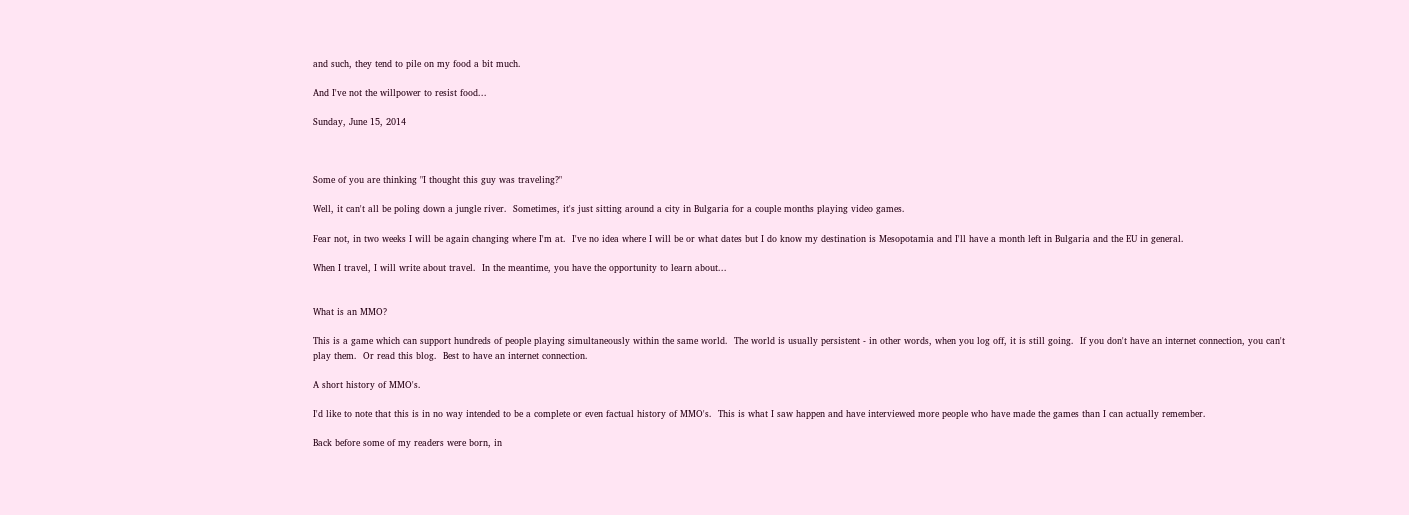and such, they tend to pile on my food a bit much.

And I've not the willpower to resist food...

Sunday, June 15, 2014



Some of you are thinking "I thought this guy was traveling?"

Well, it can't all be poling down a jungle river.  Sometimes, it's just sitting around a city in Bulgaria for a couple months playing video games.

Fear not, in two weeks I will be again changing where I'm at.  I've no idea where I will be or what dates but I do know my destination is Mesopotamia and I'll have a month left in Bulgaria and the EU in general.

When I travel, I will write about travel.  In the meantime, you have the opportunity to learn about...


What is an MMO?

This is a game which can support hundreds of people playing simultaneously within the same world.  The world is usually persistent - in other words, when you log off, it is still going.  If you don't have an internet connection, you can't play them.  Or read this blog.  Best to have an internet connection.

A short history of MMO's.

I'd like to note that this is in no way intended to be a complete or even factual history of MMO's.  This is what I saw happen and have interviewed more people who have made the games than I can actually remember.

Back before some of my readers were born, in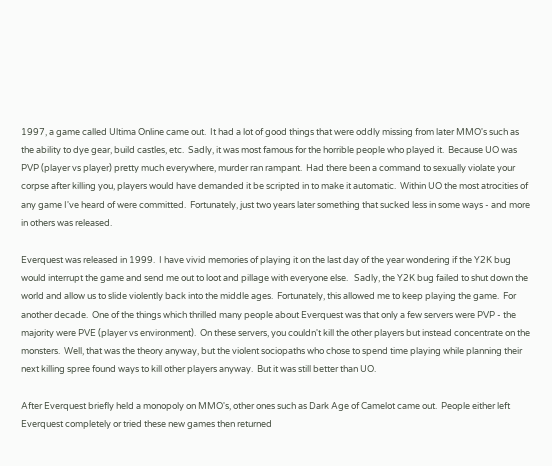1997, a game called Ultima Online came out.  It had a lot of good things that were oddly missing from later MMO's such as the ability to dye gear, build castles, etc.  Sadly, it was most famous for the horrible people who played it.  Because UO was PVP (player vs player) pretty much everywhere, murder ran rampant.  Had there been a command to sexually violate your corpse after killing you, players would have demanded it be scripted in to make it automatic.  Within UO the most atrocities of any game I've heard of were committed.  Fortunately, just two years later something that sucked less in some ways - and more in others was released.

Everquest was released in 1999.  I have vivid memories of playing it on the last day of the year wondering if the Y2K bug would interrupt the game and send me out to loot and pillage with everyone else.   Sadly, the Y2K bug failed to shut down the world and allow us to slide violently back into the middle ages.  Fortunately, this allowed me to keep playing the game.  For another decade.  One of the things which thrilled many people about Everquest was that only a few servers were PVP - the majority were PVE (player vs environment).  On these servers, you couldn't kill the other players but instead concentrate on the monsters.  Well, that was the theory anyway, but the violent sociopaths who chose to spend time playing while planning their next killing spree found ways to kill other players anyway.  But it was still better than UO.

After Everquest briefly held a monopoly on MMO's, other ones such as Dark Age of Camelot came out.  People either left Everquest completely or tried these new games then returned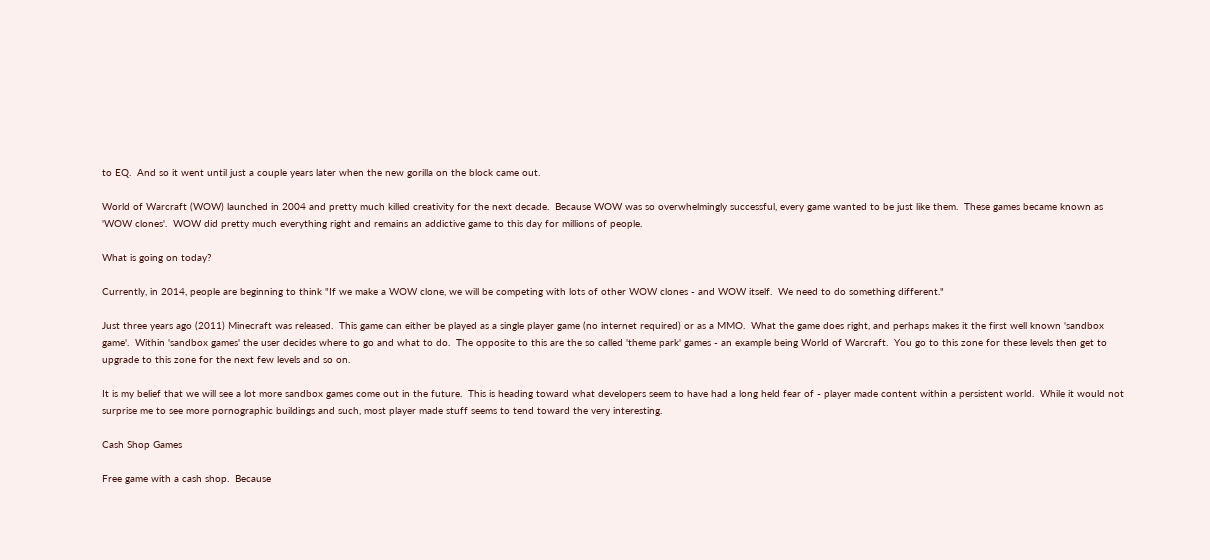to EQ.  And so it went until just a couple years later when the new gorilla on the block came out.

World of Warcraft (WOW) launched in 2004 and pretty much killed creativity for the next decade.  Because WOW was so overwhelmingly successful, every game wanted to be just like them.  These games became known as 'WOW clones'.  WOW did pretty much everything right and remains an addictive game to this day for millions of people.

What is going on today?

Currently, in 2014, people are beginning to think "If we make a WOW clone, we will be competing with lots of other WOW clones - and WOW itself.  We need to do something different."

Just three years ago (2011) Minecraft was released.  This game can either be played as a single player game (no internet required) or as a MMO.  What the game does right, and perhaps makes it the first well known 'sandbox game'.  Within 'sandbox games' the user decides where to go and what to do.  The opposite to this are the so called 'theme park' games - an example being World of Warcraft.  You go to this zone for these levels then get to upgrade to this zone for the next few levels and so on.

It is my belief that we will see a lot more sandbox games come out in the future.  This is heading toward what developers seem to have had a long held fear of - player made content within a persistent world.  While it would not surprise me to see more pornographic buildings and such, most player made stuff seems to tend toward the very interesting.

Cash Shop Games

Free game with a cash shop.  Because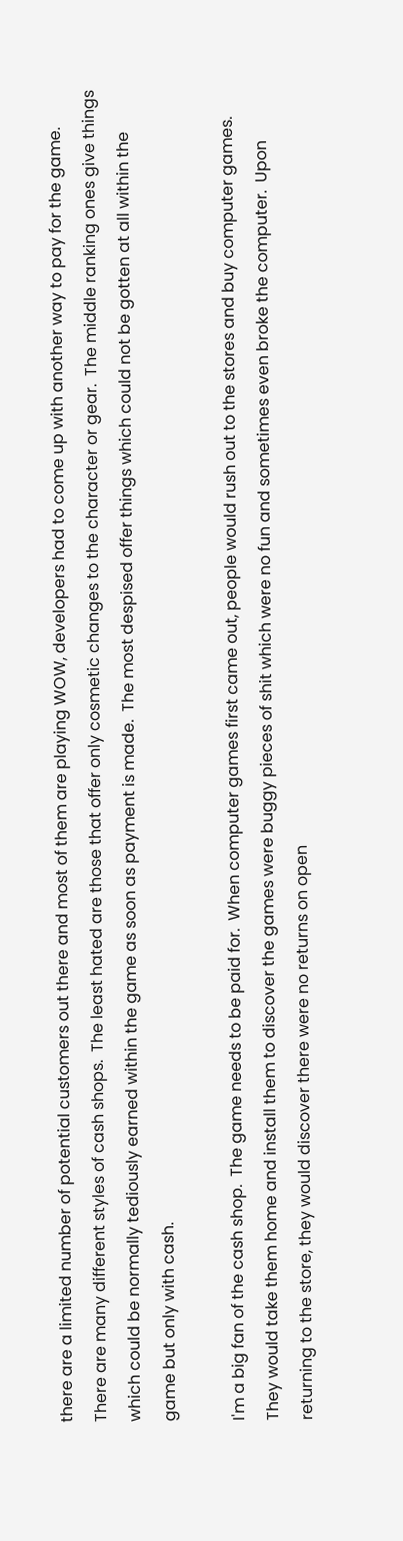there are a limited number of potential customers out there and most of them are playing WOW, developers had to come up with another way to pay for the game.  There are many different styles of cash shops.  The least hated are those that offer only cosmetic changes to the character or gear.  The middle ranking ones give things which could be normally tediously earned within the game as soon as payment is made.  The most despised offer things which could not be gotten at all within the game but only with cash.

I'm a big fan of the cash shop.  The game needs to be paid for.  When computer games first came out, people would rush out to the stores and buy computer games.  They would take them home and install them to discover the games were buggy pieces of shit which were no fun and sometimes even broke the computer.  Upon returning to the store, they would discover there were no returns on open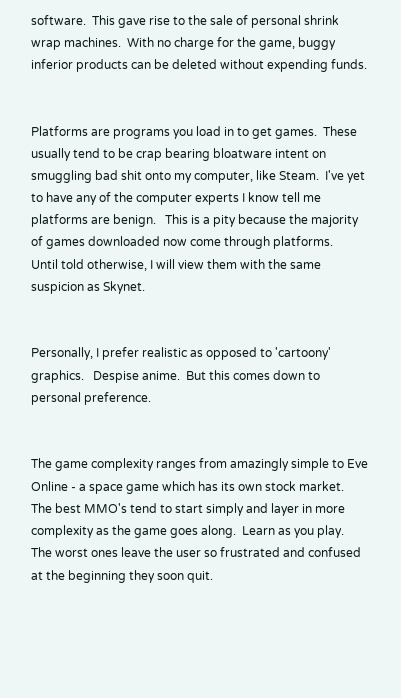software.  This gave rise to the sale of personal shrink wrap machines.  With no charge for the game, buggy inferior products can be deleted without expending funds.


Platforms are programs you load in to get games.  These usually tend to be crap bearing bloatware intent on smuggling bad shit onto my computer, like Steam.  I've yet to have any of the computer experts I know tell me platforms are benign.   This is a pity because the majority of games downloaded now come through platforms.   Until told otherwise, I will view them with the same suspicion as Skynet.


Personally, I prefer realistic as opposed to 'cartoony' graphics.   Despise anime.  But this comes down to personal preference.


The game complexity ranges from amazingly simple to Eve Online - a space game which has its own stock market.  The best MMO's tend to start simply and layer in more complexity as the game goes along.  Learn as you play.  The worst ones leave the user so frustrated and confused at the beginning they soon quit.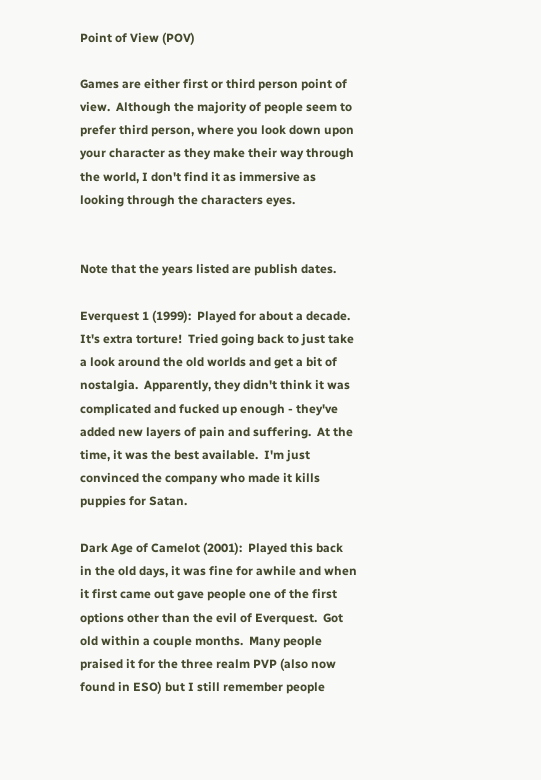Point of View (POV)

Games are either first or third person point of view.  Although the majority of people seem to prefer third person, where you look down upon your character as they make their way through the world, I don't find it as immersive as looking through the characters eyes.


Note that the years listed are publish dates.

Everquest 1 (1999):  Played for about a decade.  It's extra torture!  Tried going back to just take a look around the old worlds and get a bit of nostalgia.  Apparently, they didn't think it was complicated and fucked up enough - they've added new layers of pain and suffering.  At the time, it was the best available.  I'm just convinced the company who made it kills puppies for Satan.

Dark Age of Camelot (2001):  Played this back in the old days, it was fine for awhile and when it first came out gave people one of the first options other than the evil of Everquest.  Got old within a couple months.  Many people praised it for the three realm PVP (also now found in ESO) but I still remember people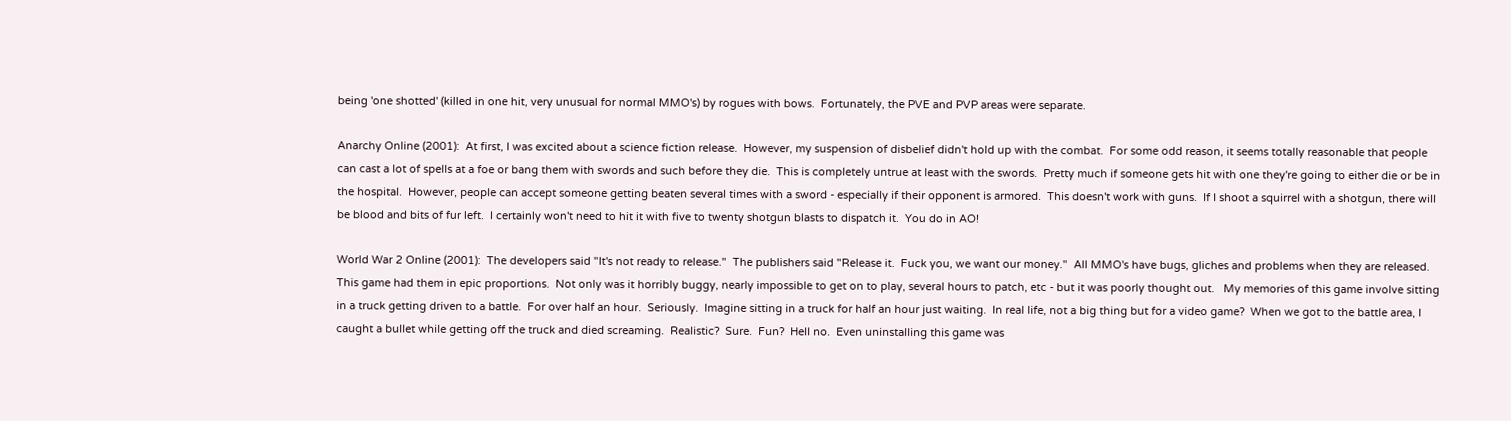being 'one shotted' (killed in one hit, very unusual for normal MMO's) by rogues with bows.  Fortunately, the PVE and PVP areas were separate.

Anarchy Online (2001):  At first, I was excited about a science fiction release.  However, my suspension of disbelief didn't hold up with the combat.  For some odd reason, it seems totally reasonable that people can cast a lot of spells at a foe or bang them with swords and such before they die.  This is completely untrue at least with the swords.  Pretty much if someone gets hit with one they're going to either die or be in the hospital.  However, people can accept someone getting beaten several times with a sword - especially if their opponent is armored.  This doesn't work with guns.  If I shoot a squirrel with a shotgun, there will be blood and bits of fur left.  I certainly won't need to hit it with five to twenty shotgun blasts to dispatch it.  You do in AO!

World War 2 Online (2001):  The developers said "It's not ready to release."  The publishers said "Release it.  Fuck you, we want our money."  All MMO's have bugs, gliches and problems when they are released.  This game had them in epic proportions.  Not only was it horribly buggy, nearly impossible to get on to play, several hours to patch, etc - but it was poorly thought out.   My memories of this game involve sitting in a truck getting driven to a battle.  For over half an hour.  Seriously.  Imagine sitting in a truck for half an hour just waiting.  In real life, not a big thing but for a video game?  When we got to the battle area, I caught a bullet while getting off the truck and died screaming.  Realistic?  Sure.  Fun?  Hell no.  Even uninstalling this game was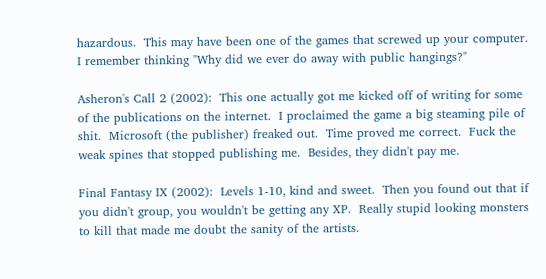hazardous.  This may have been one of the games that screwed up your computer.  I remember thinking "Why did we ever do away with public hangings?"

Asheron's Call 2 (2002):  This one actually got me kicked off of writing for some of the publications on the internet.  I proclaimed the game a big steaming pile of shit.  Microsoft (the publisher) freaked out.  Time proved me correct.  Fuck the weak spines that stopped publishing me.  Besides, they didn't pay me.

Final Fantasy IX (2002):  Levels 1-10, kind and sweet.  Then you found out that if you didn't group, you wouldn't be getting any XP.  Really stupid looking monsters to kill that made me doubt the sanity of the artists.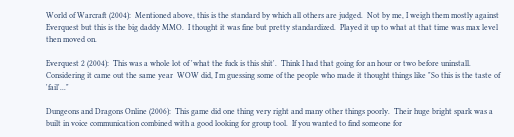World of Warcraft (2004):  Mentioned above, this is the standard by which all others are judged.  Not by me, I weigh them mostly against Everquest but this is the big daddy MMO.  I thought it was fine but pretty standardized.  Played it up to what at that time was max level then moved on.

Everquest 2 (2004):  This was a whole lot of 'what the fuck is this shit'.  Think I had that going for an hour or two before uninstall.  Considering it came out the same year  WOW did, I'm guessing some of the people who made it thought things like "So this is the taste of 'fail'..."

Dungeons and Dragons Online (2006):  This game did one thing very right and many other things poorly.  Their huge bright spark was a built in voice communication combined with a good looking for group tool.  If you wanted to find someone for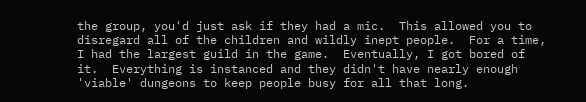the group, you'd just ask if they had a mic.  This allowed you to disregard all of the children and wildly inept people.  For a time, I had the largest guild in the game.  Eventually, I got bored of it.  Everything is instanced and they didn't have nearly enough 'viable' dungeons to keep people busy for all that long.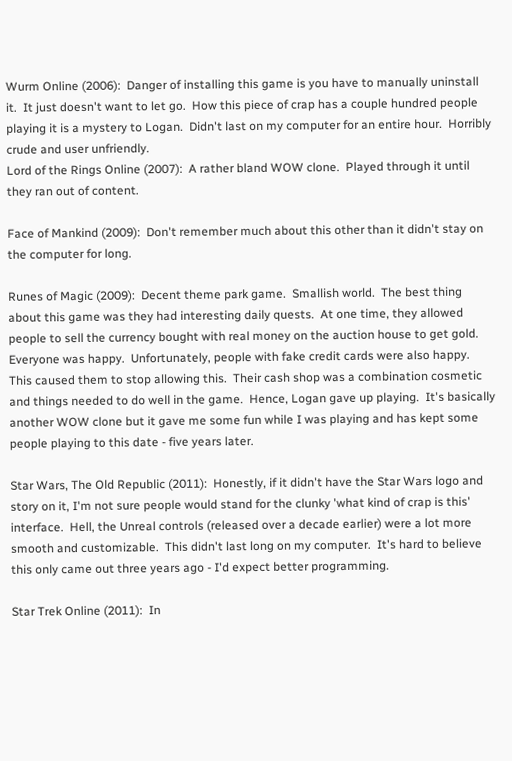Wurm Online (2006):  Danger of installing this game is you have to manually uninstall it.  It just doesn't want to let go.  How this piece of crap has a couple hundred people playing it is a mystery to Logan.  Didn't last on my computer for an entire hour.  Horribly crude and user unfriendly.
Lord of the Rings Online (2007):  A rather bland WOW clone.  Played through it until they ran out of content.

Face of Mankind (2009):  Don't remember much about this other than it didn't stay on the computer for long.

Runes of Magic (2009):  Decent theme park game.  Smallish world.  The best thing about this game was they had interesting daily quests.  At one time, they allowed people to sell the currency bought with real money on the auction house to get gold.  Everyone was happy.  Unfortunately, people with fake credit cards were also happy.  This caused them to stop allowing this.  Their cash shop was a combination cosmetic and things needed to do well in the game.  Hence, Logan gave up playing.  It's basically another WOW clone but it gave me some fun while I was playing and has kept some people playing to this date - five years later.

Star Wars, The Old Republic (2011):  Honestly, if it didn't have the Star Wars logo and story on it, I'm not sure people would stand for the clunky 'what kind of crap is this' interface.  Hell, the Unreal controls (released over a decade earlier) were a lot more smooth and customizable.  This didn't last long on my computer.  It's hard to believe this only came out three years ago - I'd expect better programming.

Star Trek Online (2011):  In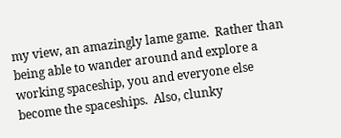my view, an amazingly lame game.  Rather than being able to wander around and explore a working spaceship, you and everyone else become the spaceships.  Also, clunky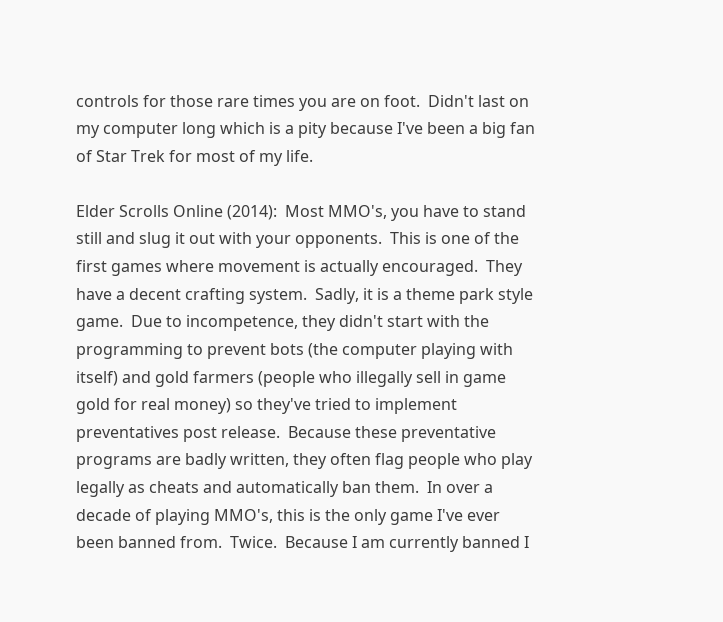controls for those rare times you are on foot.  Didn't last on my computer long which is a pity because I've been a big fan of Star Trek for most of my life.

Elder Scrolls Online (2014):  Most MMO's, you have to stand still and slug it out with your opponents.  This is one of the first games where movement is actually encouraged.  They have a decent crafting system.  Sadly, it is a theme park style game.  Due to incompetence, they didn't start with the programming to prevent bots (the computer playing with itself) and gold farmers (people who illegally sell in game gold for real money) so they've tried to implement preventatives post release.  Because these preventative programs are badly written, they often flag people who play legally as cheats and automatically ban them.  In over a decade of playing MMO's, this is the only game I've ever been banned from.  Twice.  Because I am currently banned I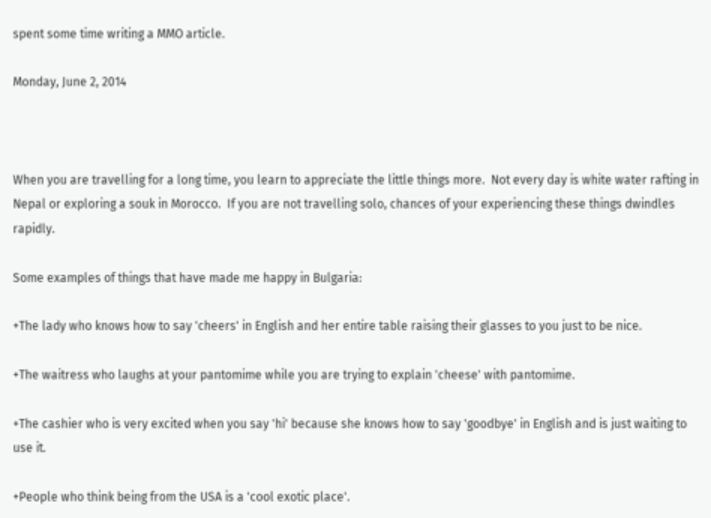spent some time writing a MMO article.

Monday, June 2, 2014



When you are travelling for a long time, you learn to appreciate the little things more.  Not every day is white water rafting in Nepal or exploring a souk in Morocco.  If you are not travelling solo, chances of your experiencing these things dwindles rapidly.

Some examples of things that have made me happy in Bulgaria:

+The lady who knows how to say 'cheers' in English and her entire table raising their glasses to you just to be nice.

+The waitress who laughs at your pantomime while you are trying to explain 'cheese' with pantomime.

+The cashier who is very excited when you say 'hi' because she knows how to say 'goodbye' in English and is just waiting to use it.

+People who think being from the USA is a 'cool exotic place'.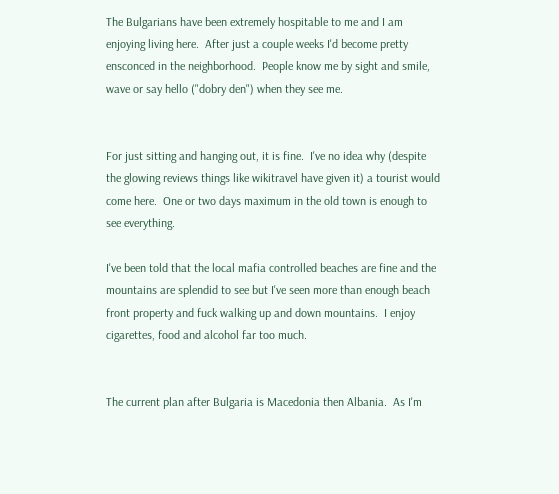The Bulgarians have been extremely hospitable to me and I am enjoying living here.  After just a couple weeks I'd become pretty ensconced in the neighborhood.  People know me by sight and smile, wave or say hello ("dobry den") when they see me.


For just sitting and hanging out, it is fine.  I've no idea why (despite the glowing reviews things like wikitravel have given it) a tourist would come here.  One or two days maximum in the old town is enough to see everything.

I've been told that the local mafia controlled beaches are fine and the mountains are splendid to see but I've seen more than enough beach front property and fuck walking up and down mountains.  I enjoy cigarettes, food and alcohol far too much.


The current plan after Bulgaria is Macedonia then Albania.  As I'm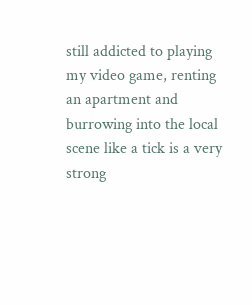still addicted to playing my video game, renting an apartment and burrowing into the local scene like a tick is a very strong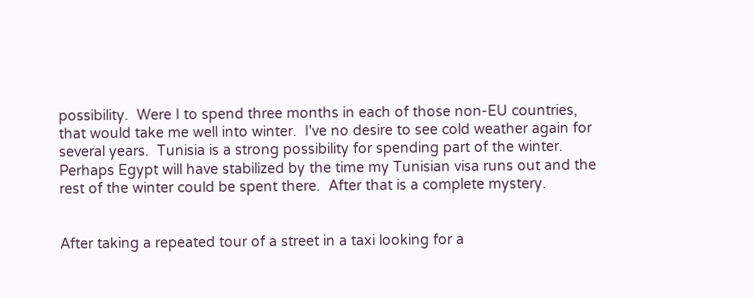possibility.  Were I to spend three months in each of those non-EU countries,  that would take me well into winter.  I've no desire to see cold weather again for several years.  Tunisia is a strong possibility for spending part of the winter.  Perhaps Egypt will have stabilized by the time my Tunisian visa runs out and the rest of the winter could be spent there.  After that is a complete mystery.


After taking a repeated tour of a street in a taxi looking for a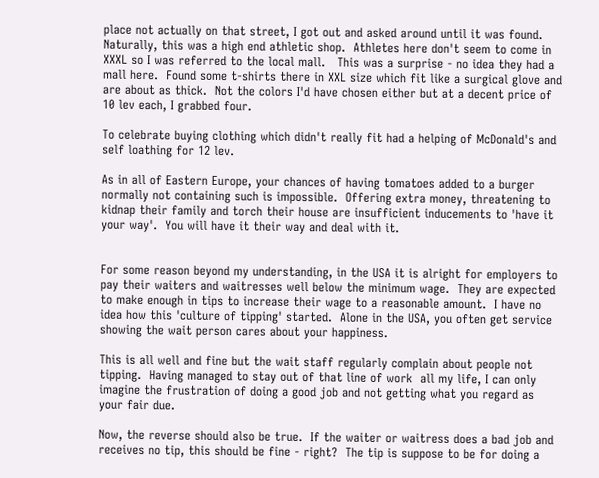place not actually on that street, I got out and asked around until it was found.  Naturally, this was a high end athletic shop.  Athletes here don't seem to come in XXXL so I was referred to the local mall.   This was a surprise - no idea they had a mall here.  Found some t-shirts there in XXL size which fit like a surgical glove and are about as thick.  Not the colors I'd have chosen either but at a decent price of 10 lev each, I grabbed four.

To celebrate buying clothing which didn't really fit had a helping of McDonald's and self loathing for 12 lev.

As in all of Eastern Europe, your chances of having tomatoes added to a burger normally not containing such is impossible.  Offering extra money, threatening to kidnap their family and torch their house are insufficient inducements to 'have it your way'.  You will have it their way and deal with it.


For some reason beyond my understanding, in the USA it is alright for employers to pay their waiters and waitresses well below the minimum wage.  They are expected to make enough in tips to increase their wage to a reasonable amount.  I have no idea how this 'culture of tipping' started.  Alone in the USA, you often get service showing the wait person cares about your happiness.

This is all well and fine but the wait staff regularly complain about people not tipping.  Having managed to stay out of that line of work  all my life, I can only imagine the frustration of doing a good job and not getting what you regard as your fair due.

Now, the reverse should also be true.  If the waiter or waitress does a bad job and receives no tip, this should be fine - right?  The tip is suppose to be for doing a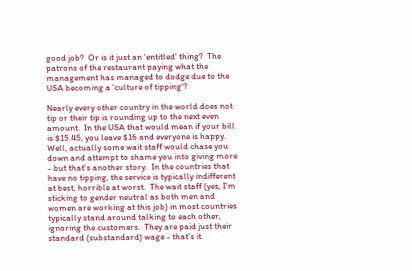good job?  Or is it just an 'entitled' thing?  The patrons of the restaurant paying what the management has managed to dodge due to the USA becoming a 'culture of tipping'?

Nearly every other country in the world does not tip or their tip is rounding up to the next even amount.  In the USA that would mean if your bill is $15.45, you leave $16 and everyone is happy.  Well, actually some wait staff would chase you down and attempt to shame you into giving more - but that's another story.  In the countries that have no tipping, the service is typically indifferent at best, horrible at worst.  The wait staff (yes, I'm sticking to gender neutral as both men and women are working at this job) in most countries typically stand around talking to each other, ignoring the customers.  They are paid just their standard (substandard) wage - that's it.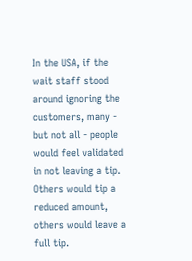In the USA, if the wait staff stood around ignoring the customers, many - but not all - people would feel validated in not leaving a tip.  Others would tip a reduced amount, others would leave a full tip.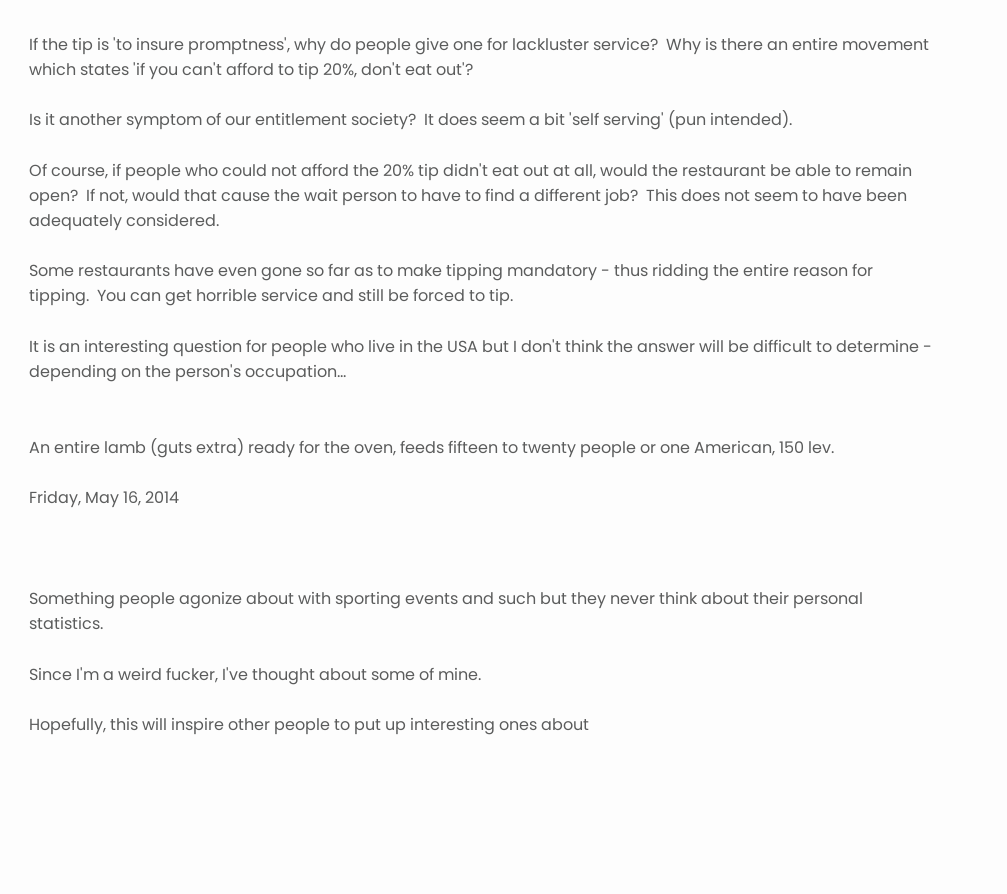If the tip is 'to insure promptness', why do people give one for lackluster service?  Why is there an entire movement which states 'if you can't afford to tip 20%, don't eat out'?

Is it another symptom of our entitlement society?  It does seem a bit 'self serving' (pun intended).

Of course, if people who could not afford the 20% tip didn't eat out at all, would the restaurant be able to remain open?  If not, would that cause the wait person to have to find a different job?  This does not seem to have been adequately considered.

Some restaurants have even gone so far as to make tipping mandatory - thus ridding the entire reason for tipping.  You can get horrible service and still be forced to tip.

It is an interesting question for people who live in the USA but I don't think the answer will be difficult to determine - depending on the person's occupation...


An entire lamb (guts extra) ready for the oven, feeds fifteen to twenty people or one American, 150 lev.

Friday, May 16, 2014



Something people agonize about with sporting events and such but they never think about their personal statistics.

Since I'm a weird fucker, I've thought about some of mine.

Hopefully, this will inspire other people to put up interesting ones about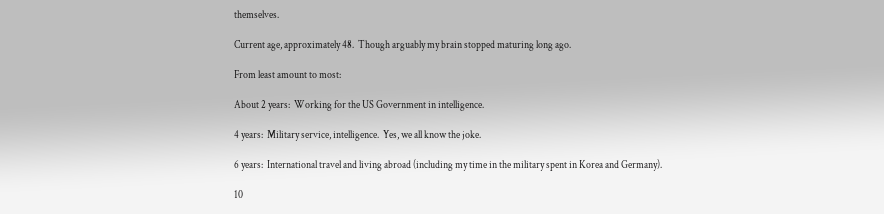themselves.

Current age, approximately 48.  Though arguably my brain stopped maturing long ago.

From least amount to most:

About 2 years:  Working for the US Government in intelligence.

4 years:  Military service, intelligence.  Yes, we all know the joke.

6 years:  International travel and living abroad (including my time in the military spent in Korea and Germany).

10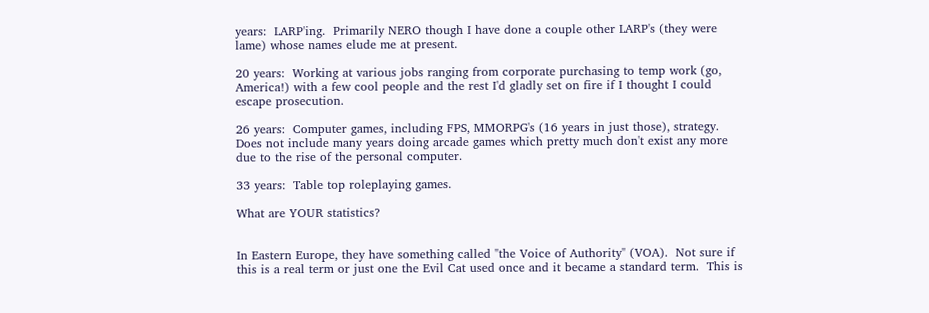years:  LARP'ing.  Primarily NERO though I have done a couple other LARP's (they were lame) whose names elude me at present.

20 years:  Working at various jobs ranging from corporate purchasing to temp work (go, America!) with a few cool people and the rest I'd gladly set on fire if I thought I could escape prosecution.

26 years:  Computer games, including FPS, MMORPG's (16 years in just those), strategy.  Does not include many years doing arcade games which pretty much don't exist any more due to the rise of the personal computer.

33 years:  Table top roleplaying games.

What are YOUR statistics?


In Eastern Europe, they have something called "the Voice of Authority" (VOA).  Not sure if this is a real term or just one the Evil Cat used once and it became a standard term.  This is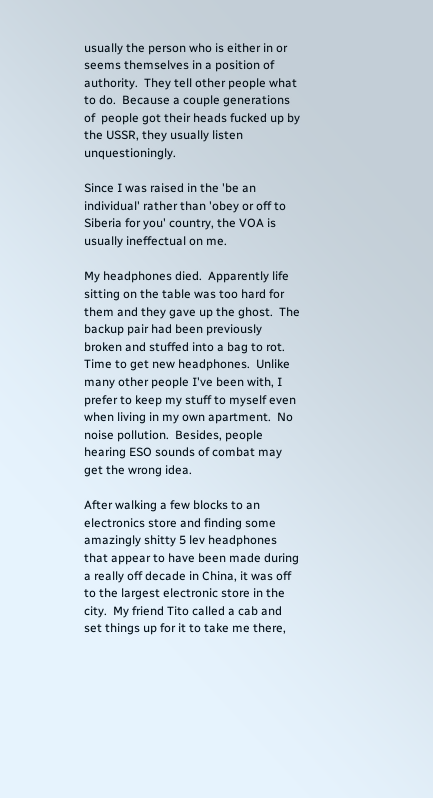usually the person who is either in or seems themselves in a position of authority.  They tell other people what to do.  Because a couple generations of  people got their heads fucked up by the USSR, they usually listen unquestioningly.

Since I was raised in the 'be an individual' rather than 'obey or off to Siberia for you' country, the VOA is usually ineffectual on me.

My headphones died.  Apparently life sitting on the table was too hard for them and they gave up the ghost.  The backup pair had been previously broken and stuffed into a bag to rot.  Time to get new headphones.  Unlike many other people I've been with, I prefer to keep my stuff to myself even when living in my own apartment.  No noise pollution.  Besides, people hearing ESO sounds of combat may get the wrong idea.

After walking a few blocks to an electronics store and finding some amazingly shitty 5 lev headphones that appear to have been made during a really off decade in China, it was off to the largest electronic store in the city.  My friend Tito called a cab and set things up for it to take me there,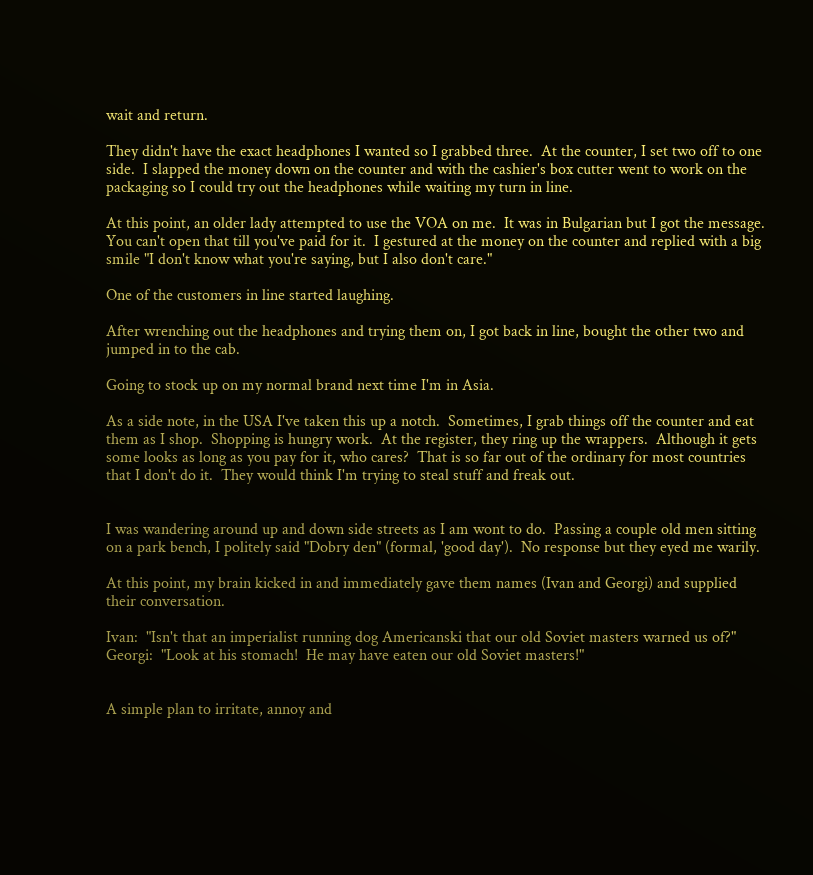wait and return.

They didn't have the exact headphones I wanted so I grabbed three.  At the counter, I set two off to one side.  I slapped the money down on the counter and with the cashier's box cutter went to work on the packaging so I could try out the headphones while waiting my turn in line.

At this point, an older lady attempted to use the VOA on me.  It was in Bulgarian but I got the message.  You can't open that till you've paid for it.  I gestured at the money on the counter and replied with a big smile "I don't know what you're saying, but I also don't care."

One of the customers in line started laughing.

After wrenching out the headphones and trying them on, I got back in line, bought the other two and jumped in to the cab.

Going to stock up on my normal brand next time I'm in Asia.

As a side note, in the USA I've taken this up a notch.  Sometimes, I grab things off the counter and eat them as I shop.  Shopping is hungry work.  At the register, they ring up the wrappers.  Although it gets some looks as long as you pay for it, who cares?  That is so far out of the ordinary for most countries that I don't do it.  They would think I'm trying to steal stuff and freak out.


I was wandering around up and down side streets as I am wont to do.  Passing a couple old men sitting on a park bench, I politely said "Dobry den" (formal, 'good day').  No response but they eyed me warily.

At this point, my brain kicked in and immediately gave them names (Ivan and Georgi) and supplied their conversation.

Ivan:  "Isn't that an imperialist running dog Americanski that our old Soviet masters warned us of?"
Georgi:  "Look at his stomach!  He may have eaten our old Soviet masters!"


A simple plan to irritate, annoy and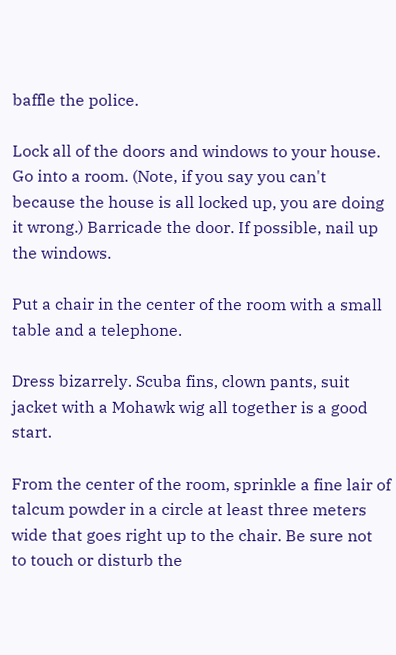baffle the police.

Lock all of the doors and windows to your house. Go into a room. (Note, if you say you can't because the house is all locked up, you are doing it wrong.) Barricade the door. If possible, nail up the windows.

Put a chair in the center of the room with a small table and a telephone.

Dress bizarrely. Scuba fins, clown pants, suit jacket with a Mohawk wig all together is a good start.

From the center of the room, sprinkle a fine lair of talcum powder in a circle at least three meters wide that goes right up to the chair. Be sure not to touch or disturb the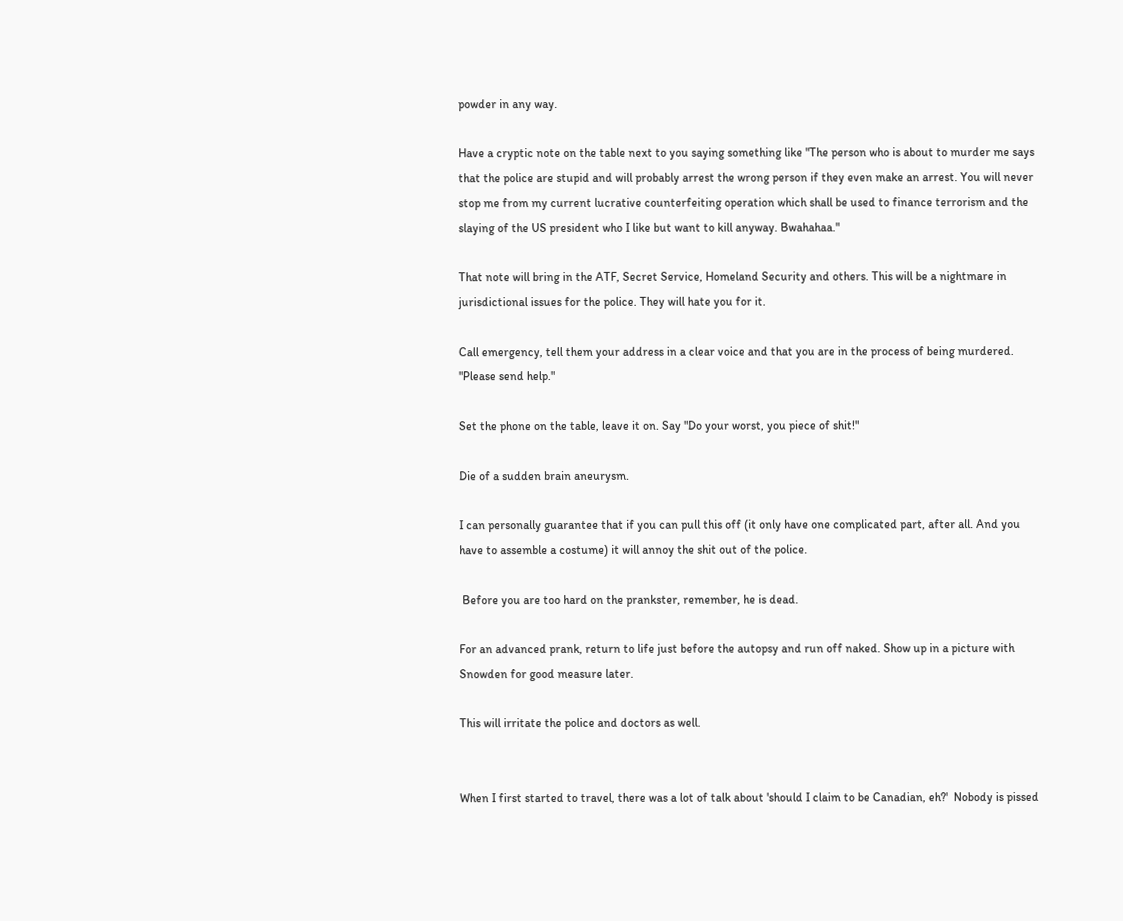powder in any way.

Have a cryptic note on the table next to you saying something like "The person who is about to murder me says that the police are stupid and will probably arrest the wrong person if they even make an arrest. You will never stop me from my current lucrative counterfeiting operation which shall be used to finance terrorism and the slaying of the US president who I like but want to kill anyway. Bwahahaa."

That note will bring in the ATF, Secret Service, Homeland Security and others. This will be a nightmare in jurisdictional issues for the police. They will hate you for it.

Call emergency, tell them your address in a clear voice and that you are in the process of being murdered.  "Please send help."

Set the phone on the table, leave it on. Say "Do your worst, you piece of shit!"

Die of a sudden brain aneurysm.

I can personally guarantee that if you can pull this off (it only have one complicated part, after all. And you have to assemble a costume) it will annoy the shit out of the police.

 Before you are too hard on the prankster, remember, he is dead.

For an advanced prank, return to life just before the autopsy and run off naked. Show up in a picture with Snowden for good measure later.

This will irritate the police and doctors as well.


When I first started to travel, there was a lot of talk about 'should I claim to be Canadian, eh?'  Nobody is pissed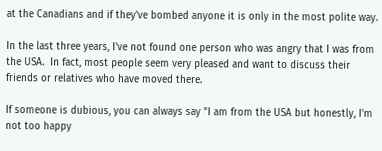at the Canadians and if they've bombed anyone it is only in the most polite way.

In the last three years, I've not found one person who was angry that I was from the USA.  In fact, most people seem very pleased and want to discuss their friends or relatives who have moved there.

If someone is dubious, you can always say "I am from the USA but honestly, I'm not too happy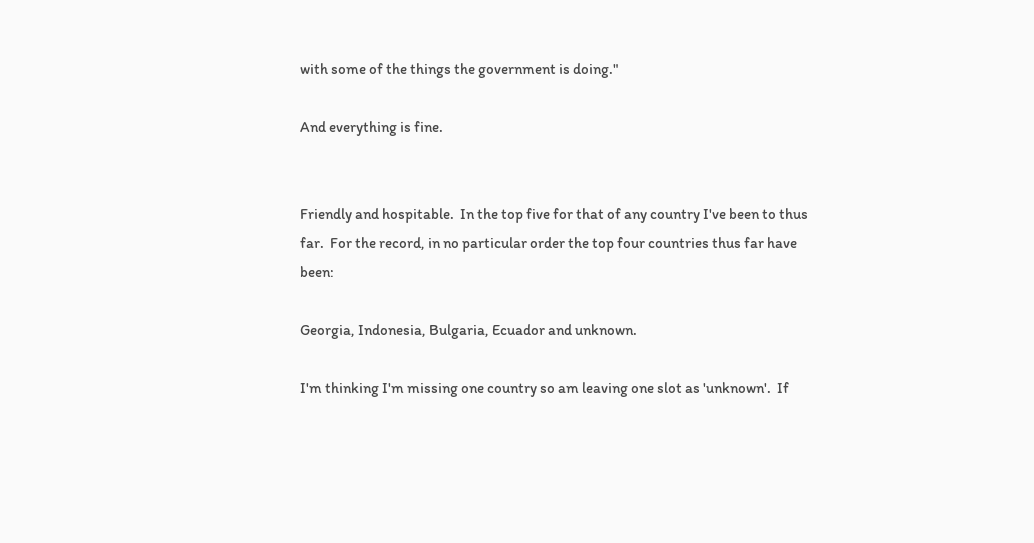with some of the things the government is doing."

And everything is fine.


Friendly and hospitable.  In the top five for that of any country I've been to thus far.  For the record, in no particular order the top four countries thus far have been:

Georgia, Indonesia, Bulgaria, Ecuador and unknown.

I'm thinking I'm missing one country so am leaving one slot as 'unknown'.  If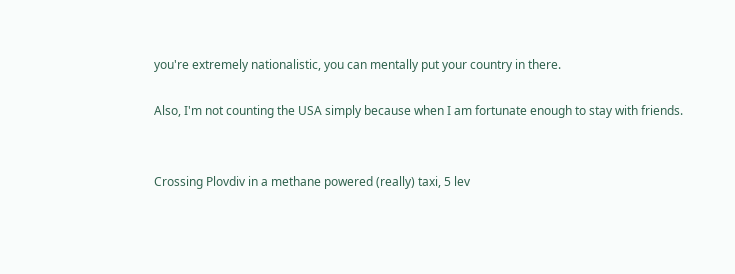you're extremely nationalistic, you can mentally put your country in there.

Also, I'm not counting the USA simply because when I am fortunate enough to stay with friends.


Crossing Plovdiv in a methane powered (really) taxi, 5 lev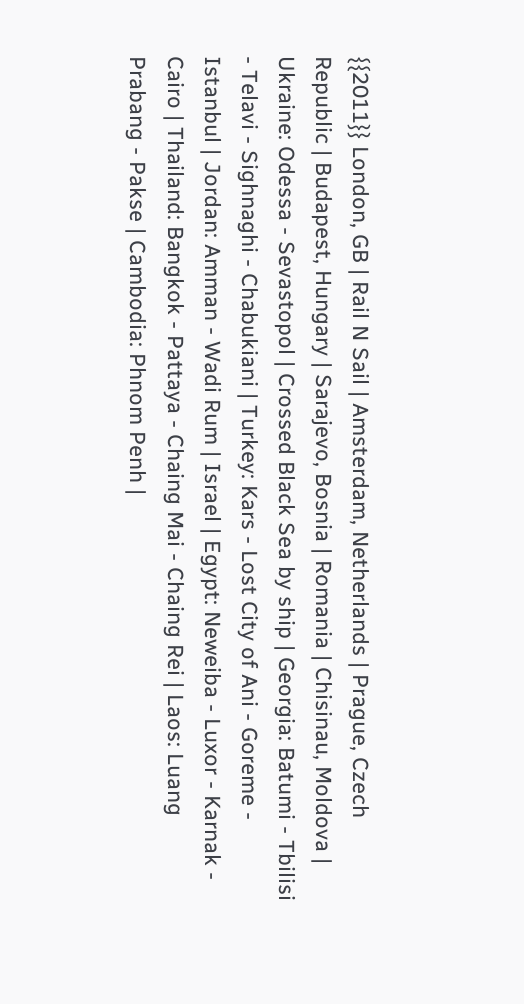{{2011}} London, GB | Rail N Sail | Amsterdam, Netherlands | Prague, Czech Republic | Budapest, Hungary | Sarajevo, Bosnia | Romania | Chisinau, Moldova | Ukraine: Odessa - Sevastopol | Crossed Black Sea by ship | Georgia: Batumi - Tbilisi - Telavi - Sighnaghi - Chabukiani | Turkey: Kars - Lost City of Ani - Goreme - Istanbul | Jordan: Amman - Wadi Rum | Israel | Egypt: Neweiba - Luxor - Karnak - Cairo | Thailand: Bangkok - Pattaya - Chaing Mai - Chaing Rei | Laos: Luang Prabang - Pakse | Cambodia: Phnom Penh |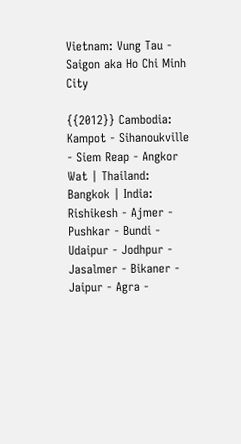Vietnam: Vung Tau - Saigon aka Ho Chi Minh City

{{2012}} Cambodia: Kampot - Sihanoukville - Siem Reap - Angkor Wat | Thailand: Bangkok | India: Rishikesh - Ajmer - Pushkar - Bundi - Udaipur - Jodhpur - Jasalmer - Bikaner - Jaipur - Agra -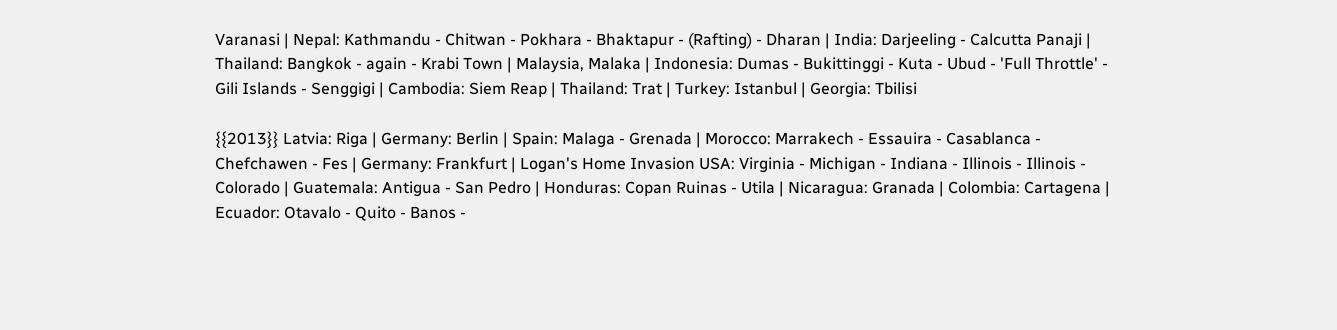Varanasi | Nepal: Kathmandu - Chitwan - Pokhara - Bhaktapur - (Rafting) - Dharan | India: Darjeeling - Calcutta Panaji | Thailand: Bangkok - again - Krabi Town | Malaysia, Malaka | Indonesia: Dumas - Bukittinggi - Kuta - Ubud - 'Full Throttle' - Gili Islands - Senggigi | Cambodia: Siem Reap | Thailand: Trat | Turkey: Istanbul | Georgia: Tbilisi

{{2013}} Latvia: Riga | Germany: Berlin | Spain: Malaga - Grenada | Morocco: Marrakech - Essauira - Casablanca - Chefchawen - Fes | Germany: Frankfurt | Logan's Home Invasion USA: Virginia - Michigan - Indiana - Illinois - Illinois - Colorado | Guatemala: Antigua - San Pedro | Honduras: Copan Ruinas - Utila | Nicaragua: Granada | Colombia: Cartagena | Ecuador: Otavalo - Quito - Banos -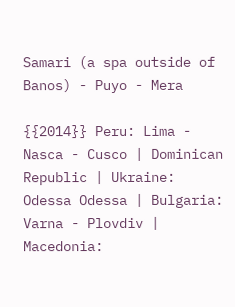Samari (a spa outside of Banos) - Puyo - Mera

{{2014}} Peru: Lima - Nasca - Cusco | Dominican Republic | Ukraine: Odessa Odessa | Bulgaria: Varna - Plovdiv | Macedonia: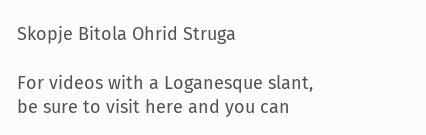Skopje Bitola Ohrid Struga

For videos with a Loganesque slant, be sure to visit here and you can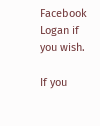Facebook Logan if you wish.

If you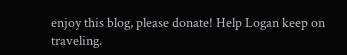enjoy this blog, please donate! Help Logan keep on traveling.